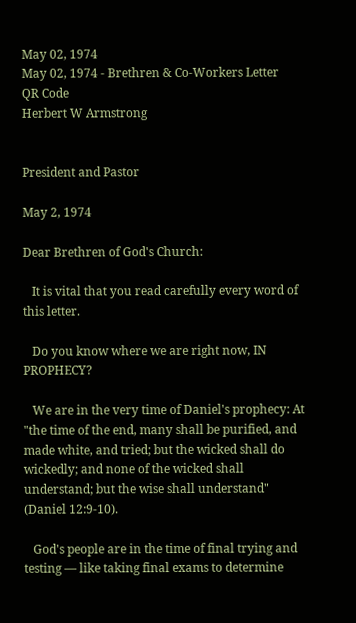May 02, 1974
May 02, 1974 - Brethren & Co-Workers Letter
QR Code
Herbert W Armstrong


President and Pastor

May 2, 1974

Dear Brethren of God's Church:

   It is vital that you read carefully every word of this letter.

   Do you know where we are right now, IN PROPHECY?

   We are in the very time of Daniel's prophecy: At "the time of the end, many shall be purified, and made white, and tried; but the wicked shall do wickedly; and none of the wicked shall understand; but the wise shall understand" (Daniel 12:9-10).

   God's people are in the time of final trying and testing — like taking final exams to determine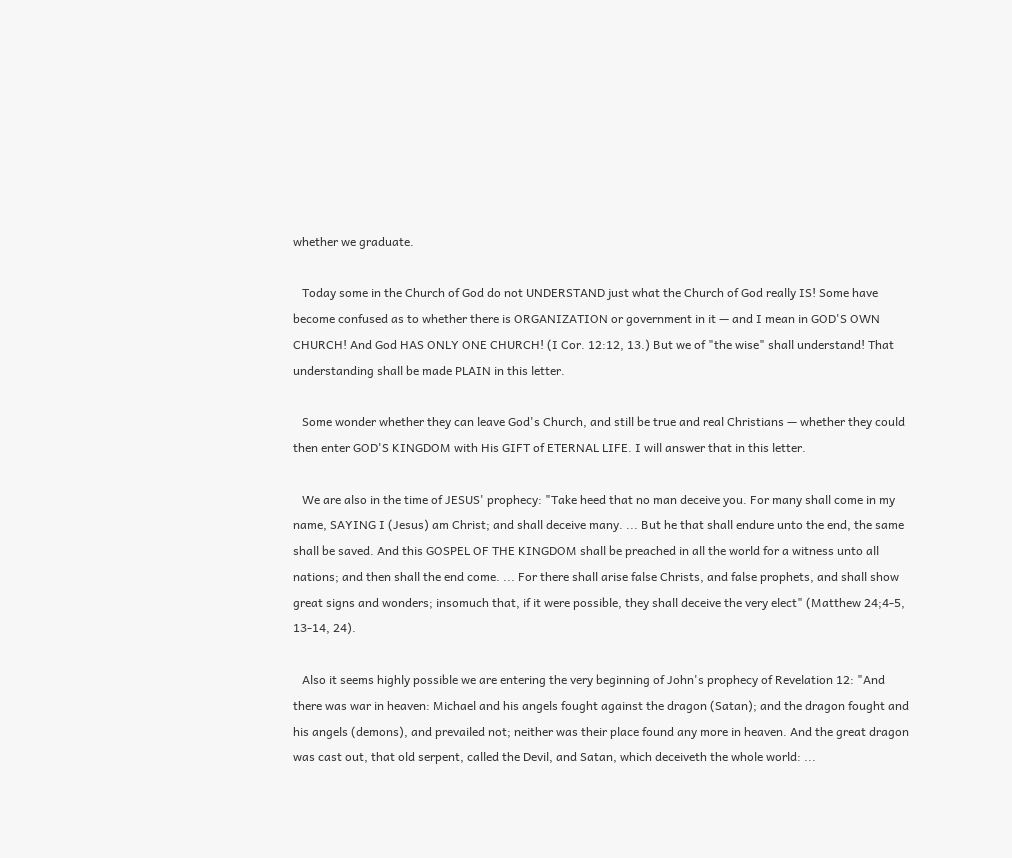whether we graduate.

   Today some in the Church of God do not UNDERSTAND just what the Church of God really IS! Some have become confused as to whether there is ORGANIZATION or government in it — and I mean in GOD'S OWN CHURCH! And God HAS ONLY ONE CHURCH! (I Cor. 12:12, 13.) But we of "the wise" shall understand! That understanding shall be made PLAIN in this letter.

   Some wonder whether they can leave God's Church, and still be true and real Christians — whether they could then enter GOD'S KINGDOM with His GIFT of ETERNAL LIFE. I will answer that in this letter.

   We are also in the time of JESUS' prophecy: "Take heed that no man deceive you. For many shall come in my name, SAYING I (Jesus) am Christ; and shall deceive many. ... But he that shall endure unto the end, the same shall be saved. And this GOSPEL OF THE KINGDOM shall be preached in all the world for a witness unto all nations; and then shall the end come. ... For there shall arise false Christs, and false prophets, and shall show great signs and wonders; insomuch that, if it were possible, they shall deceive the very elect" (Matthew 24;4-5, 13-14, 24).

   Also it seems highly possible we are entering the very beginning of John's prophecy of Revelation 12: "And there was war in heaven: Michael and his angels fought against the dragon (Satan); and the dragon fought and his angels (demons), and prevailed not; neither was their place found any more in heaven. And the great dragon was cast out, that old serpent, called the Devil, and Satan, which deceiveth the whole world: ...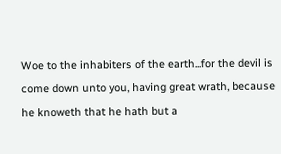Woe to the inhabiters of the earth...for the devil is come down unto you, having great wrath, because he knoweth that he hath but a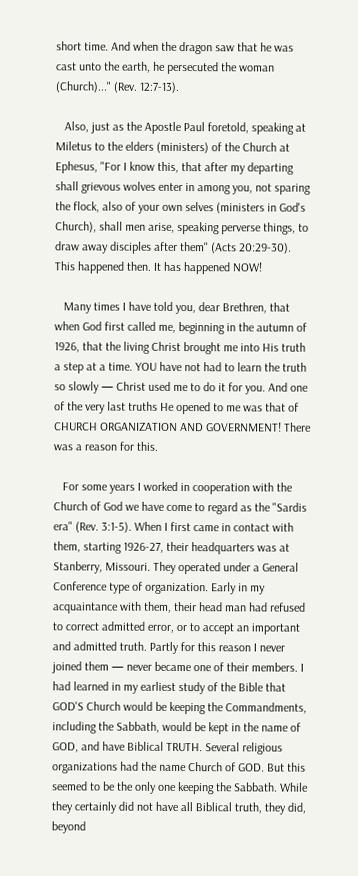short time. And when the dragon saw that he was cast unto the earth, he persecuted the woman (Church)..." (Rev. 12:7-13).

   Also, just as the Apostle Paul foretold, speaking at Miletus to the elders (ministers) of the Church at Ephesus, "For I know this, that after my departing shall grievous wolves enter in among you, not sparing the flock, also of your own selves (ministers in God's Church), shall men arise, speaking perverse things, to draw away disciples after them" (Acts 20:29-30). This happened then. It has happened NOW!

   Many times I have told you, dear Brethren, that when God first called me, beginning in the autumn of 1926, that the living Christ brought me into His truth a step at a time. YOU have not had to learn the truth so slowly — Christ used me to do it for you. And one of the very last truths He opened to me was that of CHURCH ORGANIZATION AND GOVERNMENT! There was a reason for this.

   For some years I worked in cooperation with the Church of God we have come to regard as the "Sardis era" (Rev. 3:1-5). When I first came in contact with them, starting 1926-27, their headquarters was at Stanberry, Missouri. They operated under a General Conference type of organization. Early in my acquaintance with them, their head man had refused to correct admitted error, or to accept an important and admitted truth. Partly for this reason I never joined them — never became one of their members. I had learned in my earliest study of the Bible that GOD'S Church would be keeping the Commandments, including the Sabbath, would be kept in the name of GOD, and have Biblical TRUTH. Several religious organizations had the name Church of GOD. But this seemed to be the only one keeping the Sabbath. While they certainly did not have all Biblical truth, they did, beyond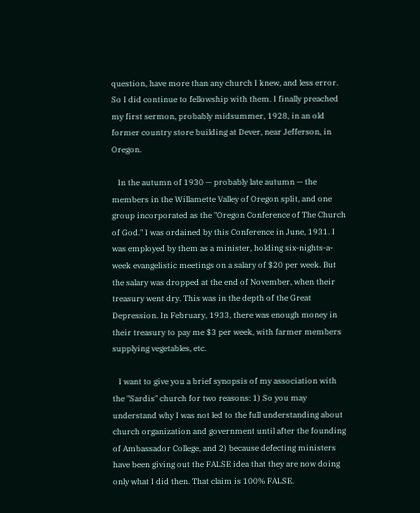question, have more than any church I knew, and less error. So I did continue to fellowship with them. I finally preached my first sermon, probably midsummer, 1928, in an old former country store building at Dever, near Jefferson, in Oregon.

   In the autumn of 1930 — probably late autumn — the members in the Willamette Valley of Oregon split, and one group incorporated as the "Oregon Conference of The Church of God." I was ordained by this Conference in June, 1931. I was employed by them as a minister, holding six-nights-a-week evangelistic meetings on a salary of $20 per week. But the salary was dropped at the end of November, when their treasury went dry. This was in the depth of the Great Depression. In February, 1933, there was enough money in their treasury to pay me $3 per week, with farmer members supplying vegetables, etc.

   I want to give you a brief synopsis of my association with the "Sardis" church for two reasons: 1) So you may understand why I was not led to the full understanding about church organization and government until after the founding of Ambassador College, and 2) because defecting ministers have been giving out the FALSE idea that they are now doing only what I did then. That claim is 100% FALSE.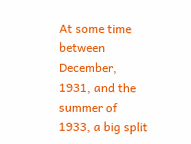At some time between December, 1931, and the summer of 1933, a big split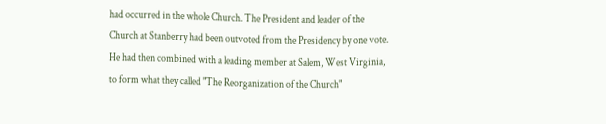had occurred in the whole Church. The President and leader of the Church at Stanberry had been outvoted from the Presidency by one vote. He had then combined with a leading member at Salem, West Virginia, to form what they called "The Reorganization of the Church"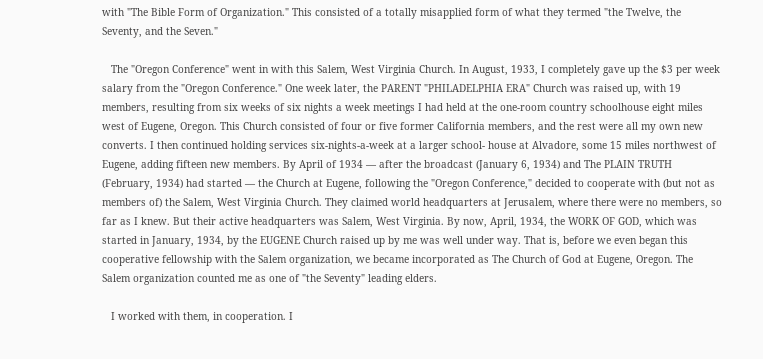with "The Bible Form of Organization." This consisted of a totally misapplied form of what they termed "the Twelve, the Seventy, and the Seven."

   The "Oregon Conference" went in with this Salem, West Virginia Church. In August, 1933, I completely gave up the $3 per week salary from the "Oregon Conference." One week later, the PARENT "PHILADELPHIA ERA" Church was raised up, with 19 members, resulting from six weeks of six nights a week meetings I had held at the one-room country schoolhouse eight miles west of Eugene, Oregon. This Church consisted of four or five former California members, and the rest were all my own new converts. I then continued holding services six-nights-a-week at a larger school- house at Alvadore, some 15 miles northwest of Eugene, adding fifteen new members. By April of 1934 — after the broadcast (January 6, 1934) and The PLAIN TRUTH (February, 1934) had started — the Church at Eugene, following the "Oregon Conference," decided to cooperate with (but not as members of) the Salem, West Virginia Church. They claimed world headquarters at Jerusalem, where there were no members, so far as I knew. But their active headquarters was Salem, West Virginia. By now, April, 1934, the WORK OF GOD, which was started in January, 1934, by the EUGENE Church raised up by me was well under way. That is, before we even began this cooperative fellowship with the Salem organization, we became incorporated as The Church of God at Eugene, Oregon. The Salem organization counted me as one of "the Seventy" leading elders.

   I worked with them, in cooperation. I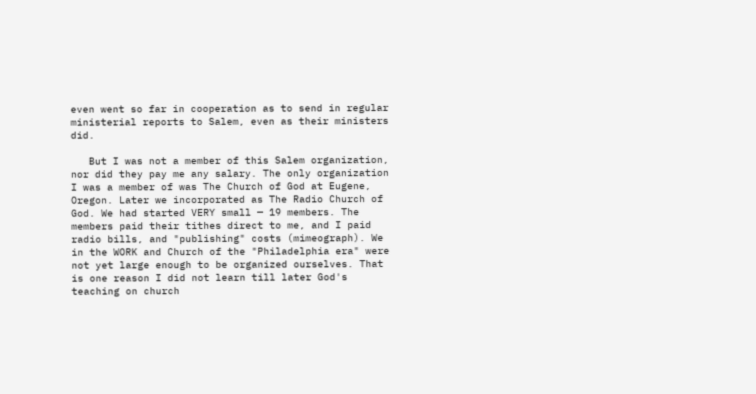even went so far in cooperation as to send in regular ministerial reports to Salem, even as their ministers did.

   But I was not a member of this Salem organization, nor did they pay me any salary. The only organization I was a member of was The Church of God at Eugene, Oregon. Later we incorporated as The Radio Church of God. We had started VERY small — 19 members. The members paid their tithes direct to me, and I paid radio bills, and "publishing" costs (mimeograph). We in the WORK and Church of the "Philadelphia era" were not yet large enough to be organized ourselves. That is one reason I did not learn till later God's teaching on church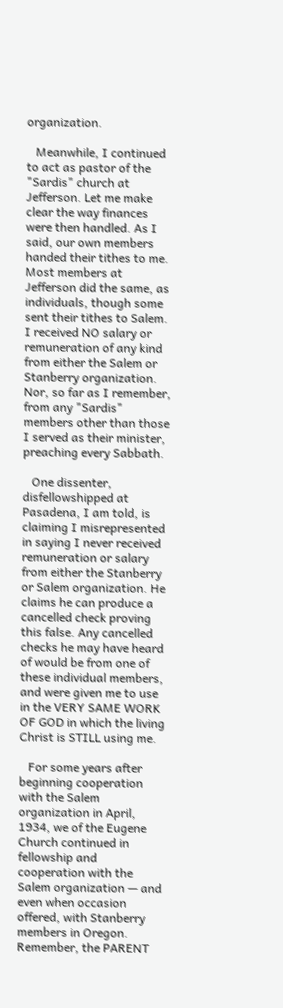organization.

   Meanwhile, I continued to act as pastor of the "Sardis" church at Jefferson. Let me make clear the way finances were then handled. As I said, our own members handed their tithes to me. Most members at Jefferson did the same, as individuals, though some sent their tithes to Salem. I received NO salary or remuneration of any kind from either the Salem or Stanberry organization. Nor, so far as I remember, from any "Sardis" members other than those I served as their minister, preaching every Sabbath.

   One dissenter, disfellowshipped at Pasadena, I am told, is claiming I misrepresented in saying I never received remuneration or salary from either the Stanberry or Salem organization. He claims he can produce a cancelled check proving this false. Any cancelled checks he may have heard of would be from one of these individual members, and were given me to use in the VERY SAME WORK OF GOD in which the living Christ is STILL using me.

   For some years after beginning cooperation with the Salem organization in April, 1934, we of the Eugene Church continued in fellowship and cooperation with the Salem organization — and even when occasion offered, with Stanberry members in Oregon. Remember, the PARENT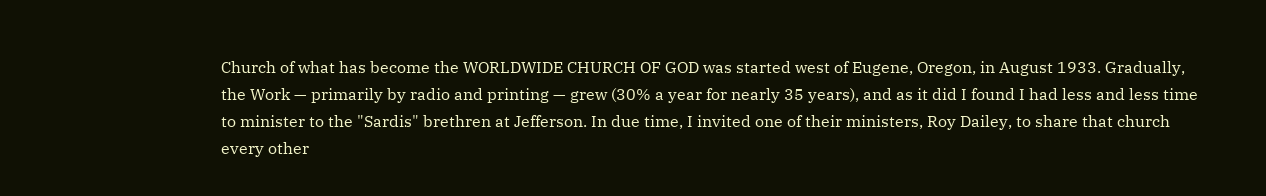Church of what has become the WORLDWIDE CHURCH OF GOD was started west of Eugene, Oregon, in August 1933. Gradually, the Work — primarily by radio and printing — grew (30% a year for nearly 35 years), and as it did I found I had less and less time to minister to the "Sardis" brethren at Jefferson. In due time, I invited one of their ministers, Roy Dailey, to share that church every other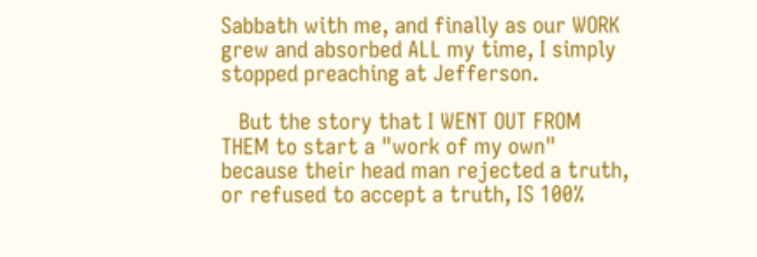Sabbath with me, and finally as our WORK grew and absorbed ALL my time, I simply stopped preaching at Jefferson.

   But the story that I WENT OUT FROM THEM to start a "work of my own" because their head man rejected a truth, or refused to accept a truth, IS 100%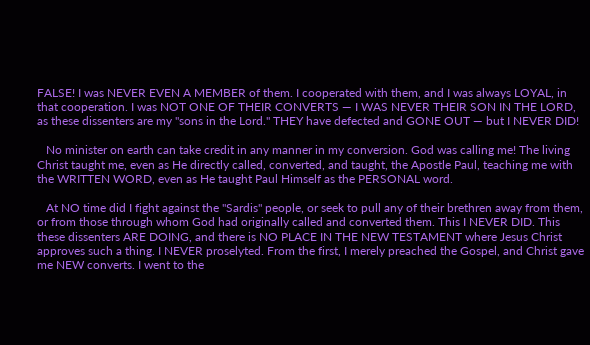FALSE! I was NEVER EVEN A MEMBER of them. I cooperated with them, and I was always LOYAL, in that cooperation. I was NOT ONE OF THEIR CONVERTS — I WAS NEVER THEIR SON IN THE LORD, as these dissenters are my "sons in the Lord." THEY have defected and GONE OUT — but I NEVER DID!

   No minister on earth can take credit in any manner in my conversion. God was calling me! The living Christ taught me, even as He directly called, converted, and taught, the Apostle Paul, teaching me with the WRITTEN WORD, even as He taught Paul Himself as the PERSONAL word.

   At NO time did I fight against the "Sardis" people, or seek to pull any of their brethren away from them, or from those through whom God had originally called and converted them. This I NEVER DID. This these dissenters ARE DOING, and there is NO PLACE IN THE NEW TESTAMENT where Jesus Christ approves such a thing. I NEVER proselyted. From the first, I merely preached the Gospel, and Christ gave me NEW converts. I went to the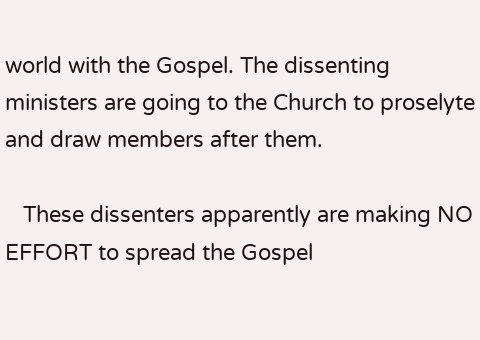world with the Gospel. The dissenting ministers are going to the Church to proselyte and draw members after them.

   These dissenters apparently are making NO EFFORT to spread the Gospel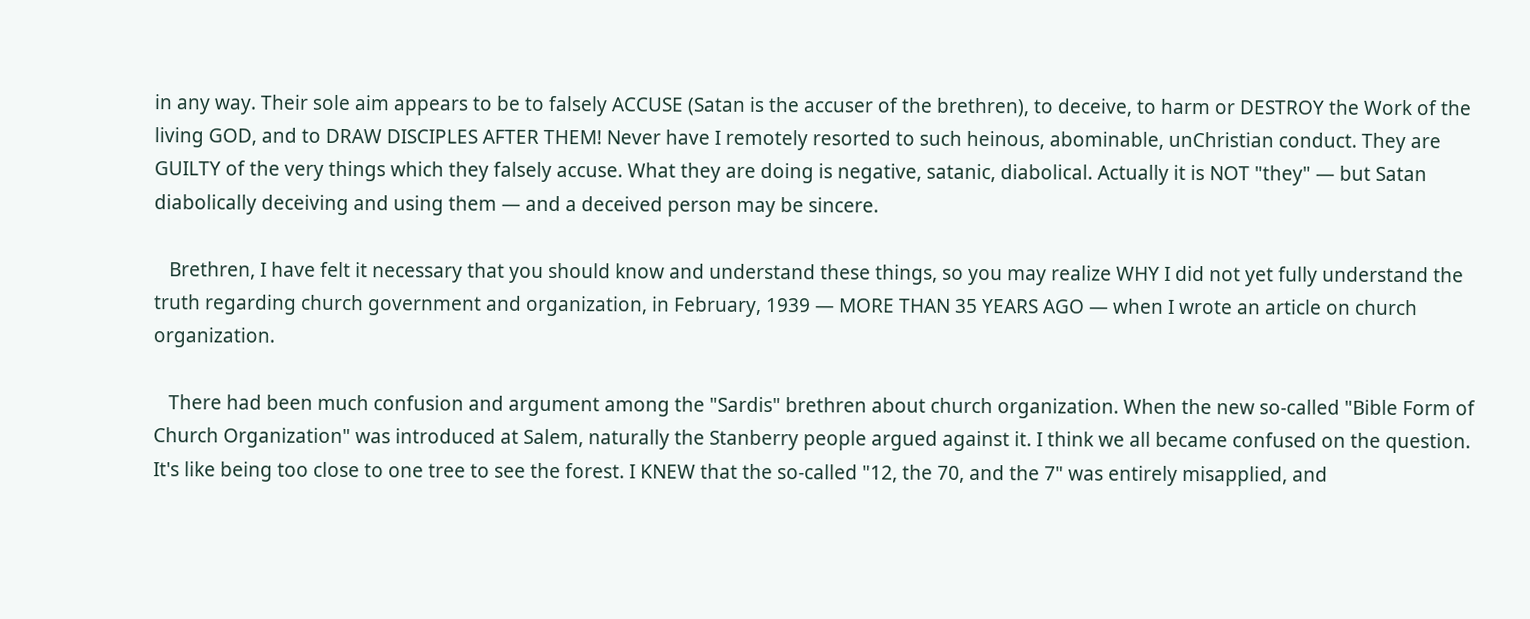in any way. Their sole aim appears to be to falsely ACCUSE (Satan is the accuser of the brethren), to deceive, to harm or DESTROY the Work of the living GOD, and to DRAW DISCIPLES AFTER THEM! Never have I remotely resorted to such heinous, abominable, unChristian conduct. They are GUILTY of the very things which they falsely accuse. What they are doing is negative, satanic, diabolical. Actually it is NOT "they" — but Satan diabolically deceiving and using them — and a deceived person may be sincere.

   Brethren, I have felt it necessary that you should know and understand these things, so you may realize WHY I did not yet fully understand the truth regarding church government and organization, in February, 1939 — MORE THAN 35 YEARS AGO — when I wrote an article on church organization.

   There had been much confusion and argument among the "Sardis" brethren about church organization. When the new so-called "Bible Form of Church Organization" was introduced at Salem, naturally the Stanberry people argued against it. I think we all became confused on the question. It's like being too close to one tree to see the forest. I KNEW that the so-called "12, the 70, and the 7" was entirely misapplied, and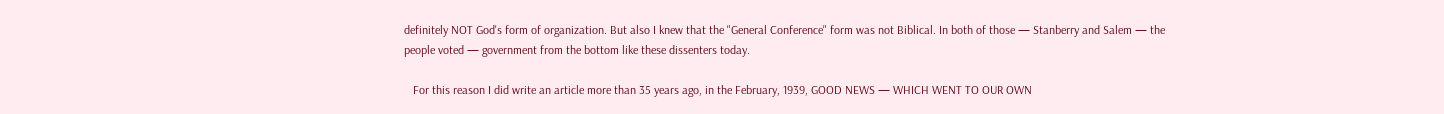definitely NOT God's form of organization. But also I knew that the "General Conference" form was not Biblical. In both of those — Stanberry and Salem — the people voted — government from the bottom like these dissenters today.

   For this reason I did write an article more than 35 years ago, in the February, 1939, GOOD NEWS — WHICH WENT TO OUR OWN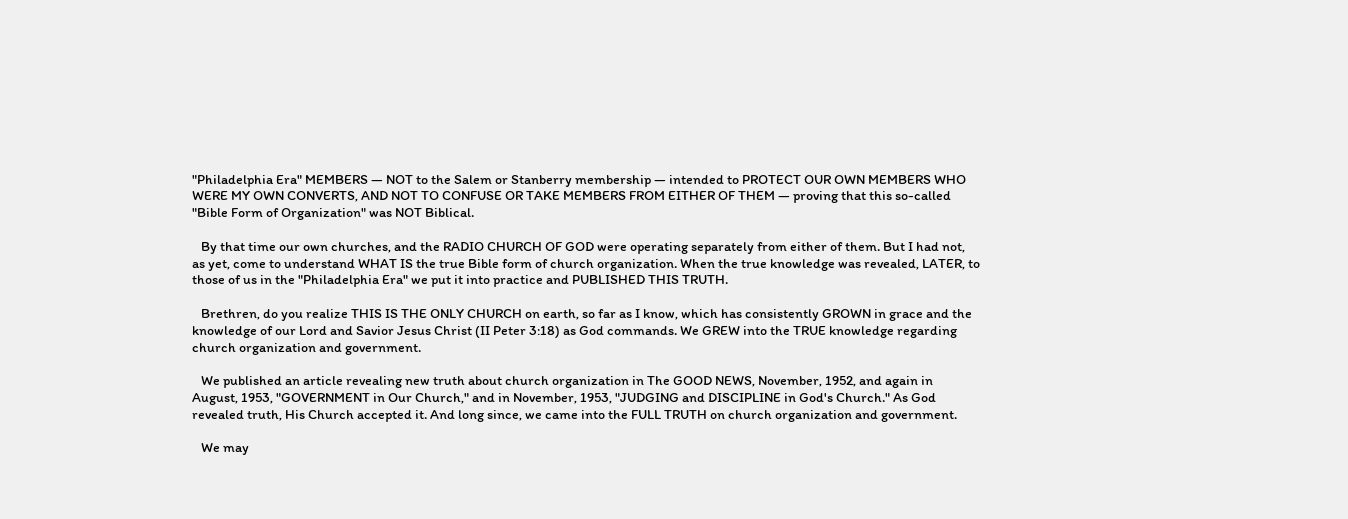"Philadelphia Era" MEMBERS — NOT to the Salem or Stanberry membership — intended to PROTECT OUR OWN MEMBERS WHO WERE MY OWN CONVERTS, AND NOT TO CONFUSE OR TAKE MEMBERS FROM EITHER OF THEM — proving that this so-called "Bible Form of Organization" was NOT Biblical.

   By that time our own churches, and the RADIO CHURCH OF GOD were operating separately from either of them. But I had not, as yet, come to understand WHAT IS the true Bible form of church organization. When the true knowledge was revealed, LATER, to those of us in the "Philadelphia Era" we put it into practice and PUBLISHED THIS TRUTH.

   Brethren, do you realize THIS IS THE ONLY CHURCH on earth, so far as I know, which has consistently GROWN in grace and the knowledge of our Lord and Savior Jesus Christ (II Peter 3:18) as God commands. We GREW into the TRUE knowledge regarding church organization and government.

   We published an article revealing new truth about church organization in The GOOD NEWS, November, 1952, and again in August, 1953, "GOVERNMENT in Our Church," and in November, 1953, "JUDGING and DISCIPLINE in God's Church." As God revealed truth, His Church accepted it. And long since, we came into the FULL TRUTH on church organization and government.

   We may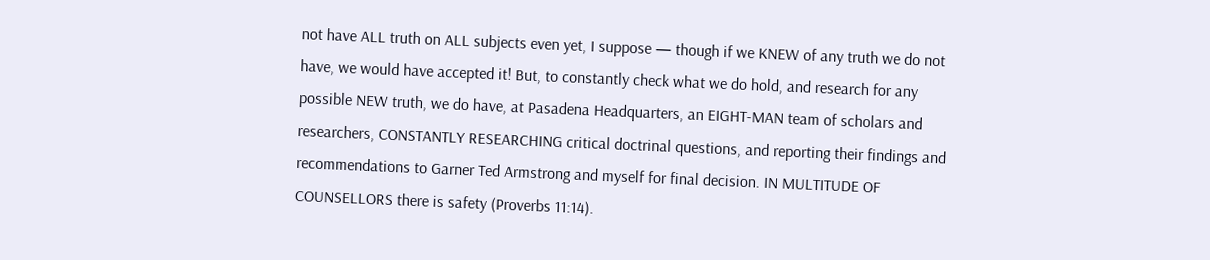not have ALL truth on ALL subjects even yet, I suppose — though if we KNEW of any truth we do not have, we would have accepted it! But, to constantly check what we do hold, and research for any possible NEW truth, we do have, at Pasadena Headquarters, an EIGHT-MAN team of scholars and researchers, CONSTANTLY RESEARCHING critical doctrinal questions, and reporting their findings and recommendations to Garner Ted Armstrong and myself for final decision. IN MULTITUDE OF COUNSELLORS there is safety (Proverbs 11:14).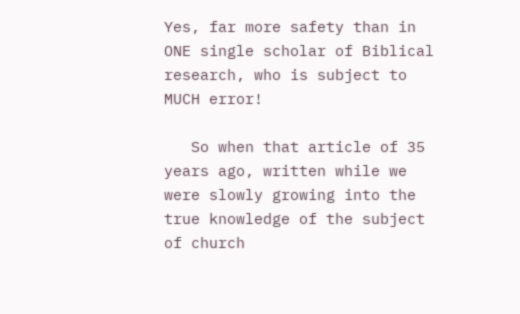Yes, far more safety than in ONE single scholar of Biblical research, who is subject to MUCH error!

   So when that article of 35 years ago, written while we were slowly growing into the true knowledge of the subject of church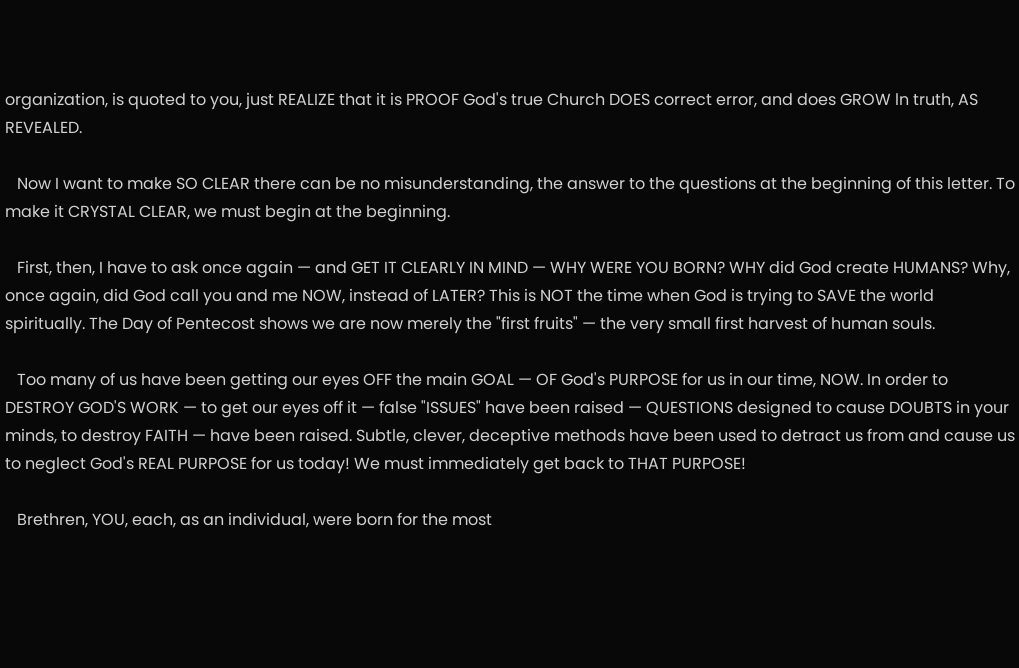organization, is quoted to you, just REALIZE that it is PROOF God's true Church DOES correct error, and does GROW ln truth, AS REVEALED.

   Now I want to make SO CLEAR there can be no misunderstanding, the answer to the questions at the beginning of this letter. To make it CRYSTAL CLEAR, we must begin at the beginning.

   First, then, I have to ask once again — and GET IT CLEARLY IN MIND — WHY WERE YOU BORN? WHY did God create HUMANS? Why, once again, did God call you and me NOW, instead of LATER? This is NOT the time when God is trying to SAVE the world spiritually. The Day of Pentecost shows we are now merely the "first fruits" — the very small first harvest of human souls.

   Too many of us have been getting our eyes OFF the main GOAL — OF God's PURPOSE for us in our time, NOW. In order to DESTROY GOD'S WORK — to get our eyes off it — false "ISSUES" have been raised — QUESTIONS designed to cause DOUBTS in your minds, to destroy FAITH — have been raised. Subtle, clever, deceptive methods have been used to detract us from and cause us to neglect God's REAL PURPOSE for us today! We must immediately get back to THAT PURPOSE!

   Brethren, YOU, each, as an individual, were born for the most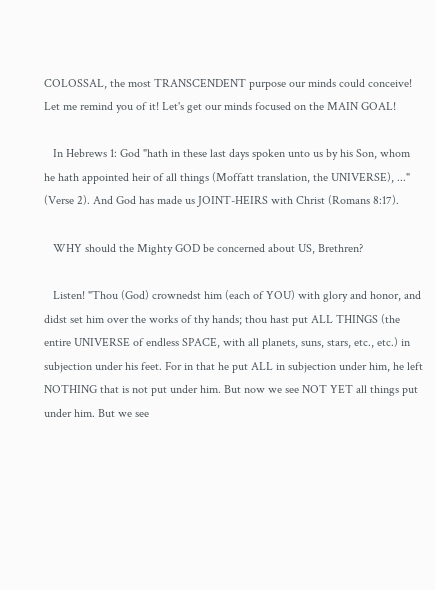COLOSSAL, the most TRANSCENDENT purpose our minds could conceive! Let me remind you of it! Let's get our minds focused on the MAIN GOAL!

   In Hebrews 1: God "hath in these last days spoken unto us by his Son, whom he hath appointed heir of all things (Moffatt translation, the UNIVERSE), ..." (Verse 2). And God has made us JOINT-HEIRS with Christ (Romans 8:17).

   WHY should the Mighty GOD be concerned about US, Brethren?

   Listen! "Thou (God) crownedst him (each of YOU) with glory and honor, and didst set him over the works of thy hands; thou hast put ALL THINGS (the entire UNIVERSE of endless SPACE, with all planets, suns, stars, etc., etc.) in subjection under his feet. For in that he put ALL in subjection under him, he left NOTHING that is not put under him. But now we see NOT YET all things put under him. But we see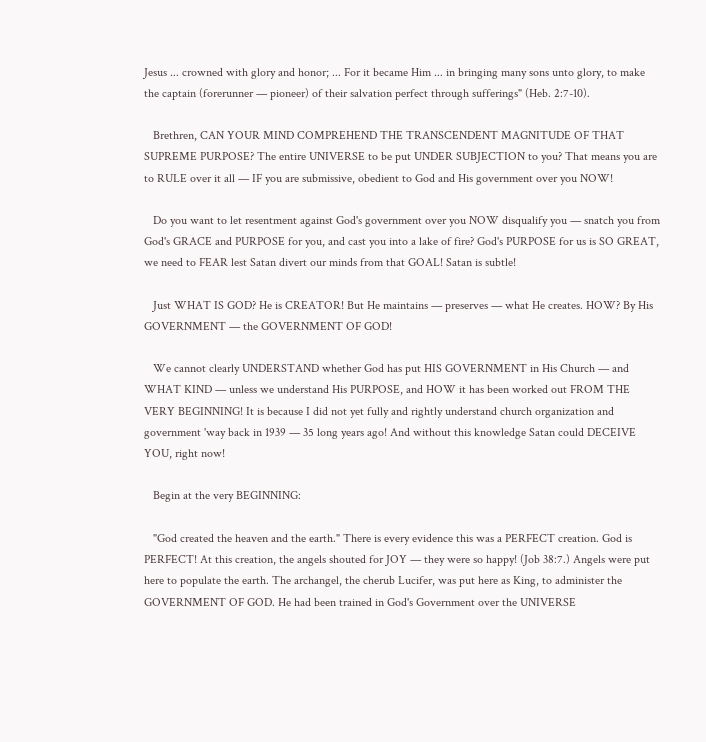Jesus ... crowned with glory and honor; ... For it became Him ... in bringing many sons unto glory, to make the captain (forerunner — pioneer) of their salvation perfect through sufferings" (Heb. 2:7-10).

   Brethren, CAN YOUR MIND COMPREHEND THE TRANSCENDENT MAGNITUDE OF THAT SUPREME PURPOSE? The entire UNIVERSE to be put UNDER SUBJECTION to you? That means you are to RULE over it all — IF you are submissive, obedient to God and His government over you NOW!

   Do you want to let resentment against God's government over you NOW disqualify you — snatch you from God's GRACE and PURPOSE for you, and cast you into a lake of fire? God's PURPOSE for us is SO GREAT, we need to FEAR lest Satan divert our minds from that GOAL! Satan is subtle!

   Just WHAT IS GOD? He is CREATOR! But He maintains — preserves — what He creates. HOW? By His GOVERNMENT — the GOVERNMENT OF GOD!

   We cannot clearly UNDERSTAND whether God has put HIS GOVERNMENT in His Church — and WHAT KIND — unless we understand His PURPOSE, and HOW it has been worked out FROM THE VERY BEGINNING! It is because I did not yet fully and rightly understand church organization and government 'way back in 1939 — 35 long years ago! And without this knowledge Satan could DECEIVE YOU, right now!

   Begin at the very BEGINNING:

   "God created the heaven and the earth." There is every evidence this was a PERFECT creation. God is PERFECT! At this creation, the angels shouted for JOY — they were so happy! (Job 38:7.) Angels were put here to populate the earth. The archangel, the cherub Lucifer, was put here as King, to administer the GOVERNMENT OF GOD. He had been trained in God's Government over the UNIVERSE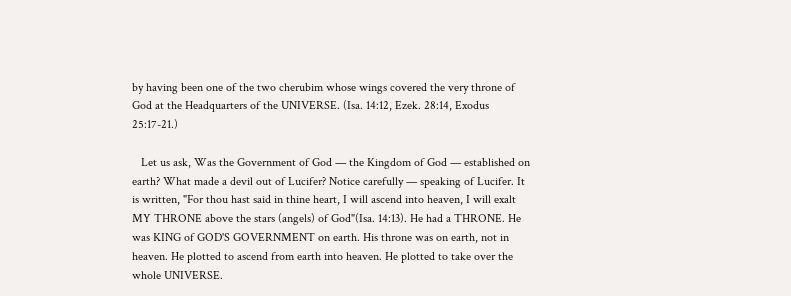by having been one of the two cherubim whose wings covered the very throne of God at the Headquarters of the UNIVERSE. (Isa. 14:12, Ezek. 28:14, Exodus 25:17-21.)

   Let us ask, Was the Government of God — the Kingdom of God — established on earth? What made a devil out of Lucifer? Notice carefully — speaking of Lucifer. It is written, "For thou hast said in thine heart, I will ascend into heaven, I will exalt MY THRONE above the stars (angels) of God"(Isa. 14:13). He had a THRONE. He was KING of GOD'S GOVERNMENT on earth. His throne was on earth, not in heaven. He plotted to ascend from earth into heaven. He plotted to take over the whole UNIVERSE.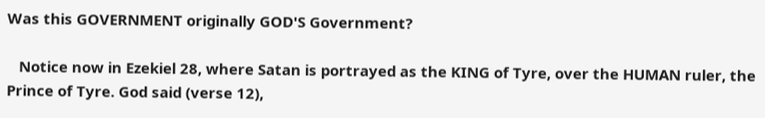Was this GOVERNMENT originally GOD'S Government?

   Notice now in Ezekiel 28, where Satan is portrayed as the KING of Tyre, over the HUMAN ruler, the Prince of Tyre. God said (verse 12),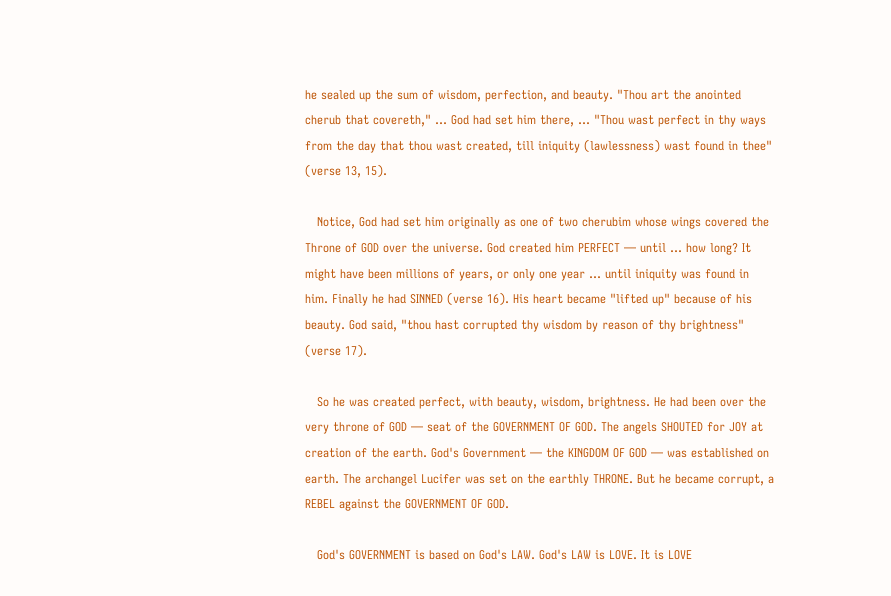he sealed up the sum of wisdom, perfection, and beauty. "Thou art the anointed cherub that covereth," ... God had set him there, ... "Thou wast perfect in thy ways from the day that thou wast created, till iniquity (lawlessness) wast found in thee" (verse 13, 15).

   Notice, God had set him originally as one of two cherubim whose wings covered the Throne of GOD over the universe. God created him PERFECT — until ... how long? It might have been millions of years, or only one year ... until iniquity was found in him. Finally he had SINNED (verse 16). His heart became "lifted up" because of his beauty. God said, "thou hast corrupted thy wisdom by reason of thy brightness" (verse 17).

   So he was created perfect, with beauty, wisdom, brightness. He had been over the very throne of GOD — seat of the GOVERNMENT OF GOD. The angels SHOUTED for JOY at creation of the earth. God's Government — the KINGDOM OF GOD — was established on earth. The archangel Lucifer was set on the earthly THRONE. But he became corrupt, a REBEL against the GOVERNMENT OF GOD.

   God's GOVERNMENT is based on God's LAW. God's LAW is LOVE. It is LOVE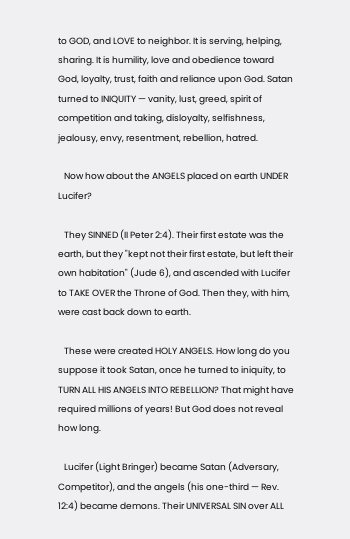to GOD, and LOVE to neighbor. It is serving, helping, sharing. It is humility, love and obedience toward God, loyalty, trust, faith and reliance upon God. Satan turned to INIQUITY — vanity, lust, greed, spirit of competition and taking, disloyalty, selfishness, jealousy, envy, resentment, rebellion, hatred.

   Now how about the ANGELS placed on earth UNDER Lucifer?

   They SINNED (II Peter 2:4). Their first estate was the earth, but they "kept not their first estate, but left their own habitation" (Jude 6), and ascended with Lucifer to TAKE OVER the Throne of God. Then they, with him, were cast back down to earth.

   These were created HOLY ANGELS. How long do you suppose it took Satan, once he turned to iniquity, to TURN ALL HIS ANGELS INTO REBELLION? That might have required millions of years! But God does not reveal how long.

   Lucifer (Light Bringer) became Satan (Adversary, Competitor), and the angels (his one-third — Rev. 12:4) became demons. Their UNIVERSAL SIN over ALL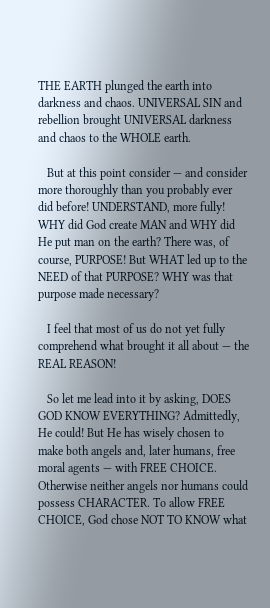THE EARTH plunged the earth into darkness and chaos. UNIVERSAL SIN and rebellion brought UNIVERSAL darkness and chaos to the WHOLE earth.

   But at this point consider — and consider more thoroughly than you probably ever did before! UNDERSTAND, more fully! WHY did God create MAN and WHY did He put man on the earth? There was, of course, PURPOSE! But WHAT led up to the NEED of that PURPOSE? WHY was that purpose made necessary?

   I feel that most of us do not yet fully comprehend what brought it all about — the REAL REASON!

   So let me lead into it by asking, DOES GOD KNOW EVERYTHING? Admittedly, He could! But He has wisely chosen to make both angels and, later humans, free moral agents — with FREE CHOICE. Otherwise neither angels nor humans could possess CHARACTER. To allow FREE CHOICE, God chose NOT TO KNOW what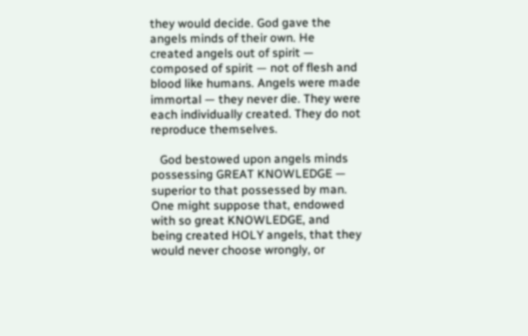they would decide. God gave the angels minds of their own. He created angels out of spirit — composed of spirit — not of flesh and blood like humans. Angels were made immortal — they never die. They were each individually created. They do not reproduce themselves.

   God bestowed upon angels minds possessing GREAT KNOWLEDGE — superior to that possessed by man. One might suppose that, endowed with so great KNOWLEDGE, and being created HOLY angels, that they would never choose wrongly, or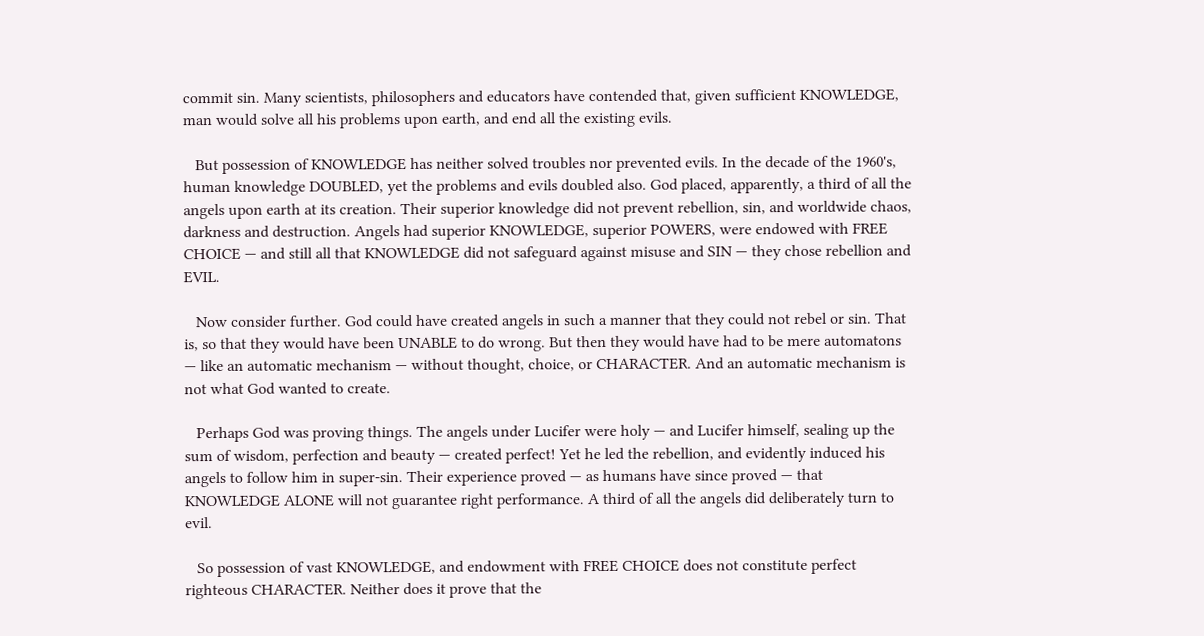commit sin. Many scientists, philosophers and educators have contended that, given sufficient KNOWLEDGE, man would solve all his problems upon earth, and end all the existing evils.

   But possession of KNOWLEDGE has neither solved troubles nor prevented evils. In the decade of the 1960's, human knowledge DOUBLED, yet the problems and evils doubled also. God placed, apparently, a third of all the angels upon earth at its creation. Their superior knowledge did not prevent rebellion, sin, and worldwide chaos, darkness and destruction. Angels had superior KNOWLEDGE, superior POWERS, were endowed with FREE CHOICE — and still all that KNOWLEDGE did not safeguard against misuse and SIN — they chose rebellion and EVIL.

   Now consider further. God could have created angels in such a manner that they could not rebel or sin. That is, so that they would have been UNABLE to do wrong. But then they would have had to be mere automatons — like an automatic mechanism — without thought, choice, or CHARACTER. And an automatic mechanism is not what God wanted to create.

   Perhaps God was proving things. The angels under Lucifer were holy — and Lucifer himself, sealing up the sum of wisdom, perfection and beauty — created perfect! Yet he led the rebellion, and evidently induced his angels to follow him in super-sin. Their experience proved — as humans have since proved — that KNOWLEDGE ALONE will not guarantee right performance. A third of all the angels did deliberately turn to evil.

   So possession of vast KNOWLEDGE, and endowment with FREE CHOICE does not constitute perfect righteous CHARACTER. Neither does it prove that the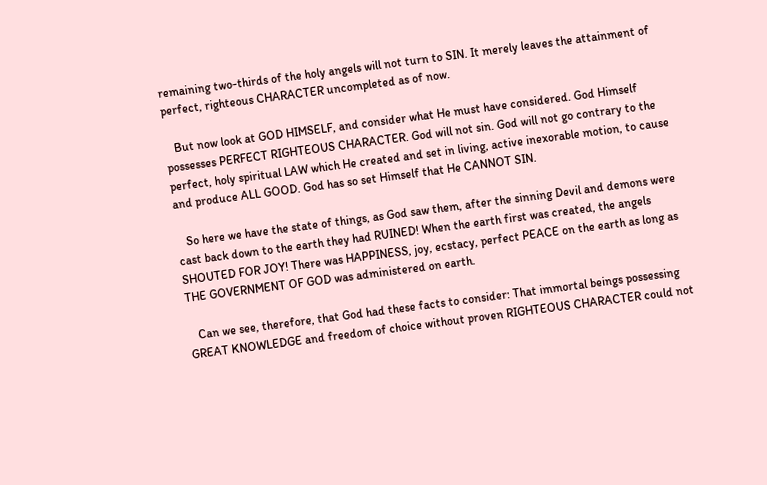remaining two-thirds of the holy angels will not turn to SIN. It merely leaves the attainment of perfect, righteous CHARACTER uncompleted as of now.

   But now look at GOD HIMSELF, and consider what He must have considered. God Himself possesses PERFECT RIGHTEOUS CHARACTER. God will not sin. God will not go contrary to the perfect, holy spiritual LAW which He created and set in living, active inexorable motion, to cause and produce ALL GOOD. God has so set Himself that He CANNOT SIN.

   So here we have the state of things, as God saw them, after the sinning Devil and demons were cast back down to the earth they had RUINED! When the earth first was created, the angels SHOUTED FOR JOY! There was HAPPINESS, joy, ecstacy, perfect PEACE on the earth as long as THE GOVERNMENT OF GOD was administered on earth.

   Can we see, therefore, that God had these facts to consider: That immortal beings possessing GREAT KNOWLEDGE and freedom of choice without proven RIGHTEOUS CHARACTER could not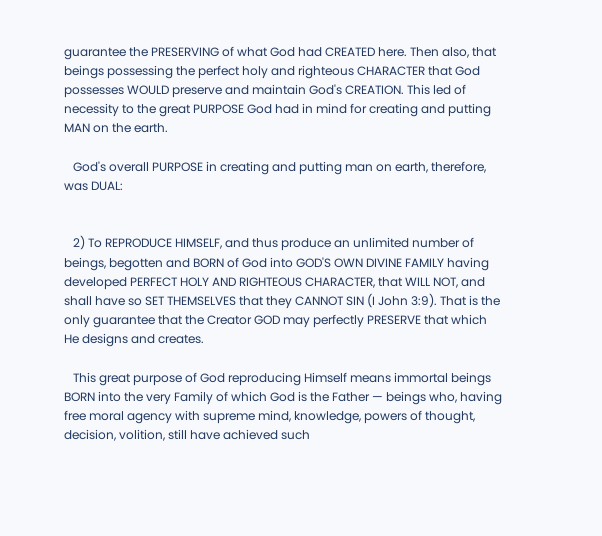guarantee the PRESERVING of what God had CREATED here. Then also, that beings possessing the perfect holy and righteous CHARACTER that God possesses WOULD preserve and maintain God's CREATION. This led of necessity to the great PURPOSE God had in mind for creating and putting MAN on the earth.

   God's overall PURPOSE in creating and putting man on earth, therefore, was DUAL:


   2) To REPRODUCE HIMSELF, and thus produce an unlimited number of beings, begotten and BORN of God into GOD'S OWN DIVINE FAMILY having developed PERFECT HOLY AND RIGHTEOUS CHARACTER, that WILL NOT, and shall have so SET THEMSELVES that they CANNOT SIN (I John 3:9). That is the only guarantee that the Creator GOD may perfectly PRESERVE that which He designs and creates.

   This great purpose of God reproducing Himself means immortal beings BORN into the very Family of which God is the Father — beings who, having free moral agency with supreme mind, knowledge, powers of thought, decision, volition, still have achieved such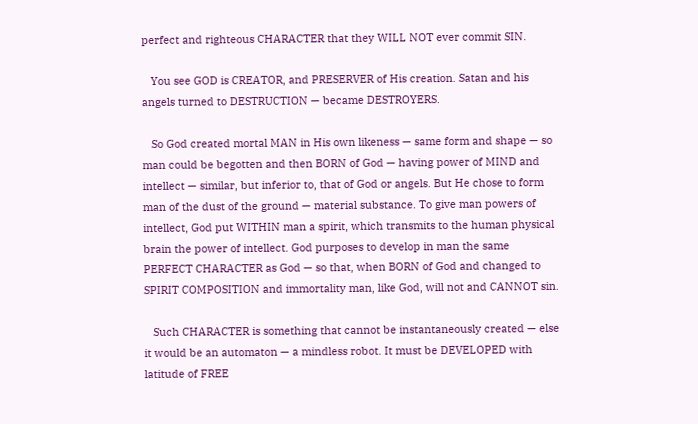perfect and righteous CHARACTER that they WILL NOT ever commit SIN.

   You see GOD is CREATOR, and PRESERVER of His creation. Satan and his angels turned to DESTRUCTION — became DESTROYERS.

   So God created mortal MAN in His own likeness — same form and shape — so man could be begotten and then BORN of God — having power of MIND and intellect — similar, but inferior to, that of God or angels. But He chose to form man of the dust of the ground — material substance. To give man powers of intellect, God put WITHIN man a spirit, which transmits to the human physical brain the power of intellect. God purposes to develop in man the same PERFECT CHARACTER as God — so that, when BORN of God and changed to SPIRIT COMPOSITION and immortality man, like God, will not and CANNOT sin.

   Such CHARACTER is something that cannot be instantaneously created — else it would be an automaton — a mindless robot. It must be DEVELOPED with latitude of FREE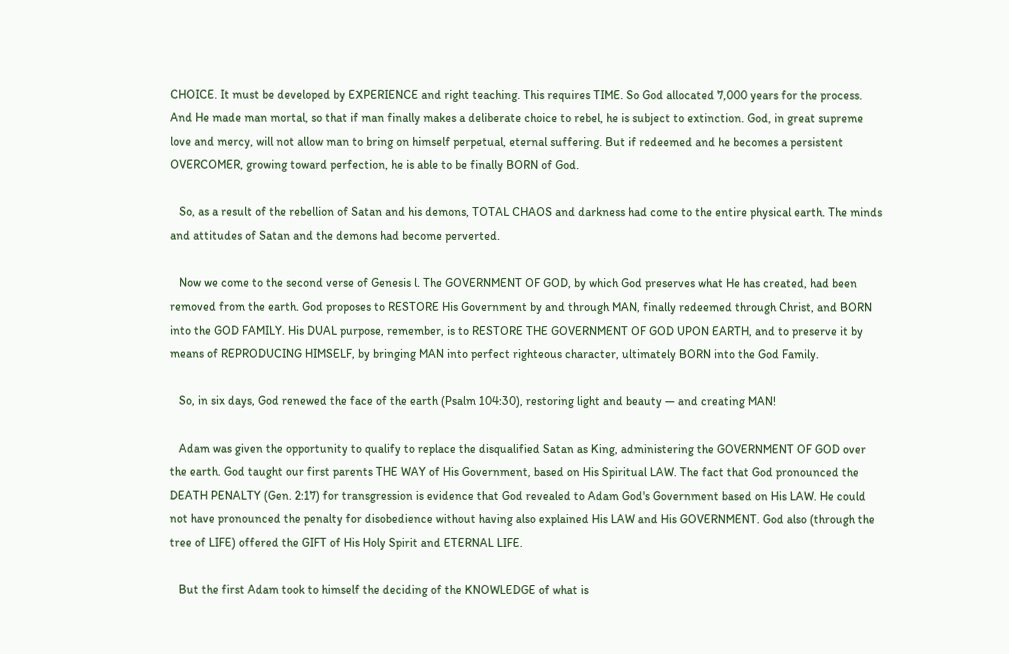CHOICE. It must be developed by EXPERIENCE and right teaching. This requires TIME. So God allocated 7,000 years for the process. And He made man mortal, so that if man finally makes a deliberate choice to rebel, he is subject to extinction. God, in great supreme love and mercy, will not allow man to bring on himself perpetual, eternal suffering. But if redeemed and he becomes a persistent OVERCOMER, growing toward perfection, he is able to be finally BORN of God.

   So, as a result of the rebellion of Satan and his demons, TOTAL CHAOS and darkness had come to the entire physical earth. The minds and attitudes of Satan and the demons had become perverted.

   Now we come to the second verse of Genesis l. The GOVERNMENT OF GOD, by which God preserves what He has created, had been removed from the earth. God proposes to RESTORE His Government by and through MAN, finally redeemed through Christ, and BORN into the GOD FAMILY. His DUAL purpose, remember, is to RESTORE THE GOVERNMENT OF GOD UPON EARTH, and to preserve it by means of REPRODUCING HIMSELF, by bringing MAN into perfect righteous character, ultimately BORN into the God Family.

   So, in six days, God renewed the face of the earth (Psalm 104:30), restoring light and beauty — and creating MAN!

   Adam was given the opportunity to qualify to replace the disqualified Satan as King, administering the GOVERNMENT OF GOD over the earth. God taught our first parents THE WAY of His Government, based on His Spiritual LAW. The fact that God pronounced the DEATH PENALTY (Gen. 2:17) for transgression is evidence that God revealed to Adam God's Government based on His LAW. He could not have pronounced the penalty for disobedience without having also explained His LAW and His GOVERNMENT. God also (through the tree of LIFE) offered the GIFT of His Holy Spirit and ETERNAL LIFE.

   But the first Adam took to himself the deciding of the KNOWLEDGE of what is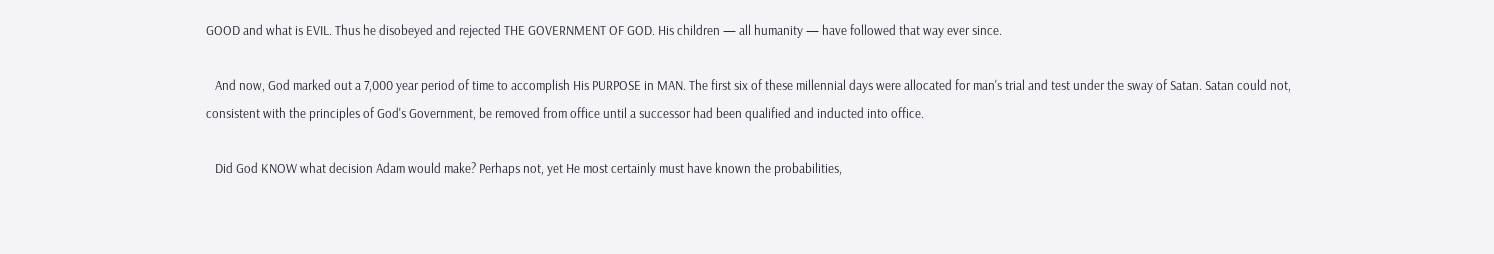GOOD and what is EVIL. Thus he disobeyed and rejected THE GOVERNMENT OF GOD. His children — all humanity — have followed that way ever since.

   And now, God marked out a 7,000 year period of time to accomplish His PURPOSE in MAN. The first six of these millennial days were allocated for man's trial and test under the sway of Satan. Satan could not, consistent with the principles of God's Government, be removed from office until a successor had been qualified and inducted into office.

   Did God KNOW what decision Adam would make? Perhaps not, yet He most certainly must have known the probabilities,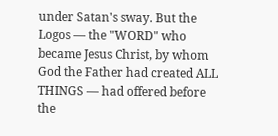under Satan's sway. But the Logos — the "WORD" who became Jesus Christ, by whom God the Father had created ALL THINGS — had offered before the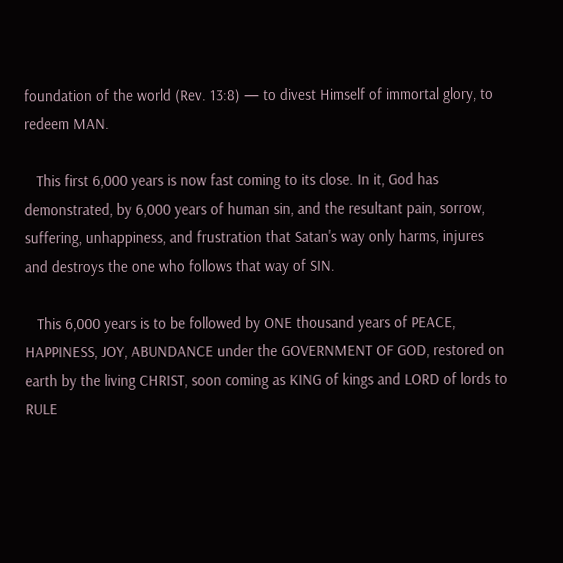foundation of the world (Rev. 13:8) — to divest Himself of immortal glory, to redeem MAN.

   This first 6,000 years is now fast coming to its close. In it, God has demonstrated, by 6,000 years of human sin, and the resultant pain, sorrow, suffering, unhappiness, and frustration that Satan's way only harms, injures and destroys the one who follows that way of SIN.

   This 6,000 years is to be followed by ONE thousand years of PEACE, HAPPINESS, JOY, ABUNDANCE under the GOVERNMENT OF GOD, restored on earth by the living CHRIST, soon coming as KING of kings and LORD of lords to RULE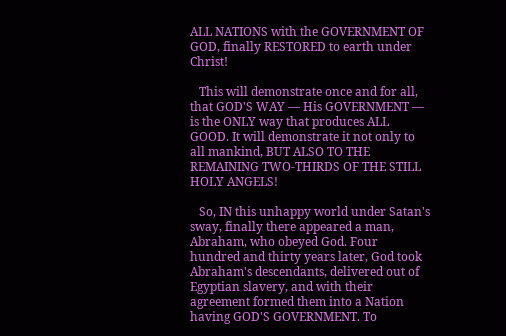ALL NATIONS with the GOVERNMENT OF GOD, finally RESTORED to earth under Christ!

   This will demonstrate once and for all, that GOD'S WAY — His GOVERNMENT — is the ONLY way that produces ALL GOOD. It will demonstrate it not only to all mankind, BUT ALSO TO THE REMAINING TWO-THIRDS OF THE STILL HOLY ANGELS!

   So, IN this unhappy world under Satan's sway, finally there appeared a man, Abraham, who obeyed God. Four hundred and thirty years later, God took Abraham's descendants, delivered out of Egyptian slavery, and with their agreement formed them into a Nation having GOD'S GOVERNMENT. To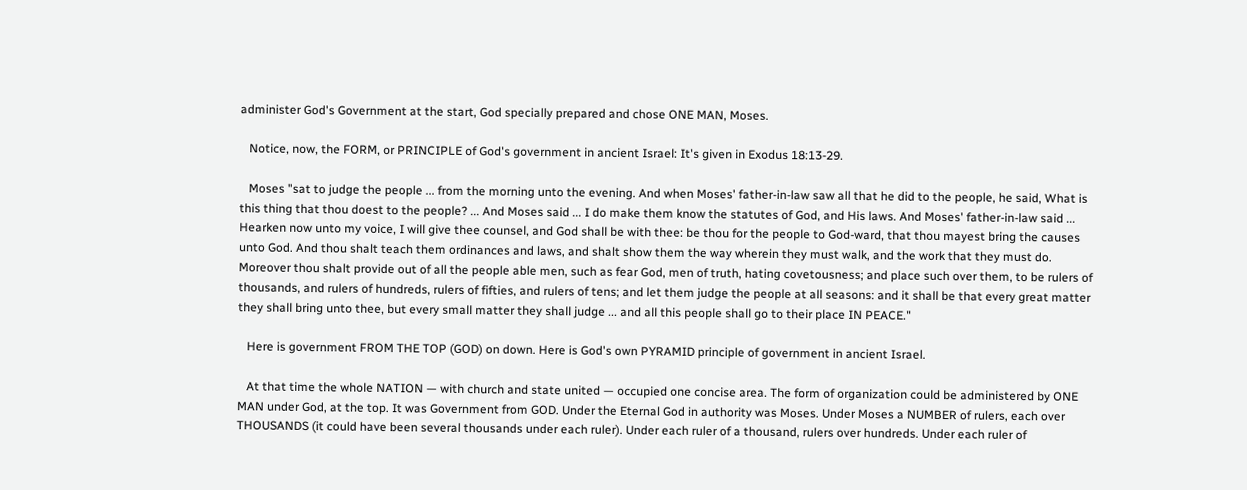administer God's Government at the start, God specially prepared and chose ONE MAN, Moses.

   Notice, now, the FORM, or PRINCIPLE of God's government in ancient Israel: It's given in Exodus 18:13-29.

   Moses "sat to judge the people ... from the morning unto the evening. And when Moses' father-in-law saw all that he did to the people, he said, What is this thing that thou doest to the people? ... And Moses said ... I do make them know the statutes of God, and His laws. And Moses' father-in-law said ... Hearken now unto my voice, I will give thee counsel, and God shall be with thee: be thou for the people to God-ward, that thou mayest bring the causes unto God. And thou shalt teach them ordinances and laws, and shalt show them the way wherein they must walk, and the work that they must do. Moreover thou shalt provide out of all the people able men, such as fear God, men of truth, hating covetousness; and place such over them, to be rulers of thousands, and rulers of hundreds, rulers of fifties, and rulers of tens; and let them judge the people at all seasons: and it shall be that every great matter they shall bring unto thee, but every small matter they shall judge ... and all this people shall go to their place IN PEACE."

   Here is government FROM THE TOP (GOD) on down. Here is God's own PYRAMID principle of government in ancient Israel.

   At that time the whole NATION — with church and state united — occupied one concise area. The form of organization could be administered by ONE MAN under God, at the top. It was Government from GOD. Under the Eternal God in authority was Moses. Under Moses a NUMBER of rulers, each over THOUSANDS (it could have been several thousands under each ruler). Under each ruler of a thousand, rulers over hundreds. Under each ruler of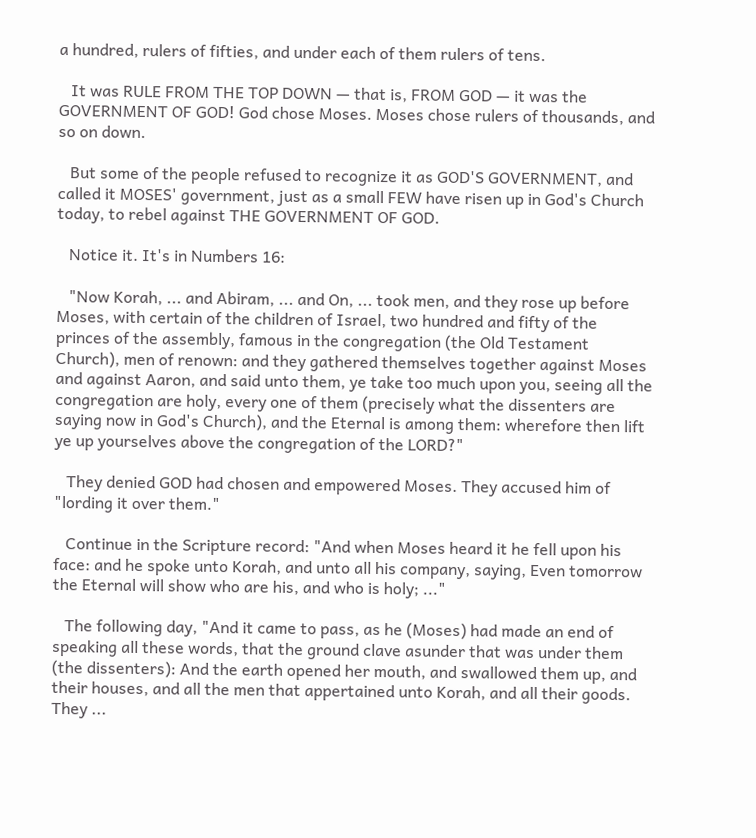a hundred, rulers of fifties, and under each of them rulers of tens.

   It was RULE FROM THE TOP DOWN — that is, FROM GOD — it was the GOVERNMENT OF GOD! God chose Moses. Moses chose rulers of thousands, and so on down.

   But some of the people refused to recognize it as GOD'S GOVERNMENT, and called it MOSES' government, just as a small FEW have risen up in God's Church today, to rebel against THE GOVERNMENT OF GOD.

   Notice it. It's in Numbers 16:

   "Now Korah, ... and Abiram, ... and On, ... took men, and they rose up before Moses, with certain of the children of Israel, two hundred and fifty of the princes of the assembly, famous in the congregation (the Old Testament Church), men of renown: and they gathered themselves together against Moses and against Aaron, and said unto them, ye take too much upon you, seeing all the congregation are holy, every one of them (precisely what the dissenters are saying now in God's Church), and the Eternal is among them: wherefore then lift ye up yourselves above the congregation of the LORD?"

   They denied GOD had chosen and empowered Moses. They accused him of "lording it over them."

   Continue in the Scripture record: "And when Moses heard it he fell upon his face: and he spoke unto Korah, and unto all his company, saying, Even tomorrow the Eternal will show who are his, and who is holy; ..."

   The following day, "And it came to pass, as he (Moses) had made an end of speaking all these words, that the ground clave asunder that was under them (the dissenters): And the earth opened her mouth, and swallowed them up, and their houses, and all the men that appertained unto Korah, and all their goods. They ...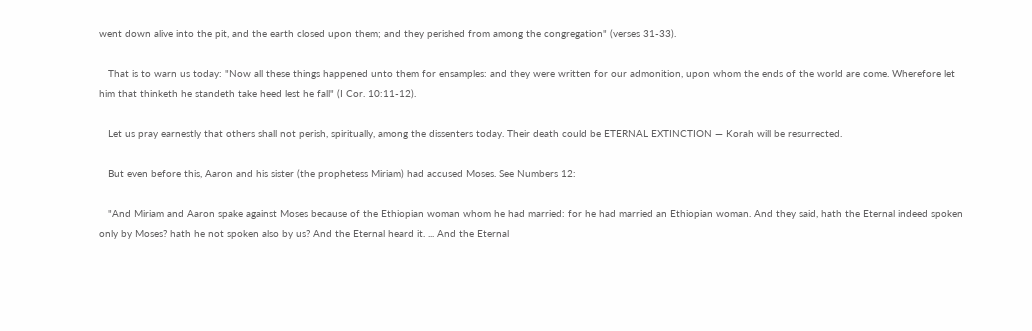went down alive into the pit, and the earth closed upon them; and they perished from among the congregation" (verses 31-33).

   That is to warn us today: "Now all these things happened unto them for ensamples: and they were written for our admonition, upon whom the ends of the world are come. Wherefore let him that thinketh he standeth take heed lest he fall" (I Cor. 10:11-12).

   Let us pray earnestly that others shall not perish, spiritually, among the dissenters today. Their death could be ETERNAL EXTINCTION — Korah will be resurrected.

   But even before this, Aaron and his sister (the prophetess Miriam) had accused Moses. See Numbers 12:

   "And Miriam and Aaron spake against Moses because of the Ethiopian woman whom he had married: for he had married an Ethiopian woman. And they said, hath the Eternal indeed spoken only by Moses? hath he not spoken also by us? And the Eternal heard it. ... And the Eternal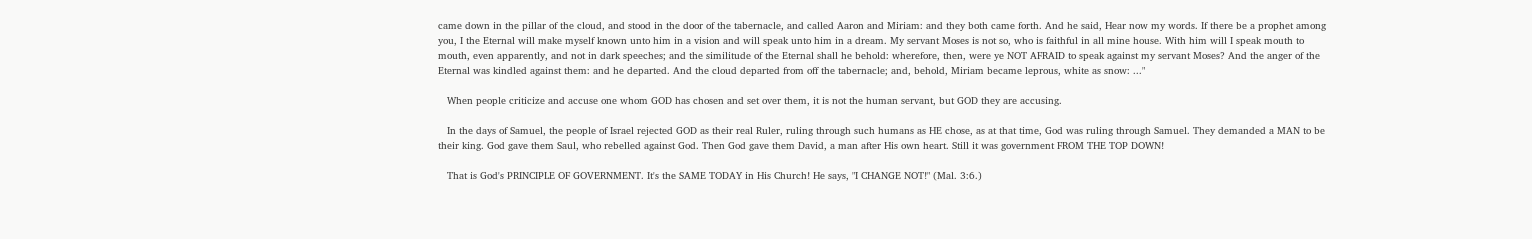came down in the pillar of the cloud, and stood in the door of the tabernacle, and called Aaron and Miriam: and they both came forth. And he said, Hear now my words. If there be a prophet among you, I the Eternal will make myself known unto him in a vision and will speak unto him in a dream. My servant Moses is not so, who is faithful in all mine house. With him will I speak mouth to mouth, even apparently, and not in dark speeches; and the similitude of the Eternal shall he behold: wherefore, then, were ye NOT AFRAID to speak against my servant Moses? And the anger of the Eternal was kindled against them: and he departed. And the cloud departed from off the tabernacle; and, behold, Miriam became leprous, white as snow: ..."

   When people criticize and accuse one whom GOD has chosen and set over them, it is not the human servant, but GOD they are accusing.

   In the days of Samuel, the people of Israel rejected GOD as their real Ruler, ruling through such humans as HE chose, as at that time, God was ruling through Samuel. They demanded a MAN to be their king. God gave them Saul, who rebelled against God. Then God gave them David, a man after His own heart. Still it was government FROM THE TOP DOWN!

   That is God's PRINCIPLE OF GOVERNMENT. It's the SAME TODAY in His Church! He says, "I CHANGE NOT!" (Mal. 3:6.)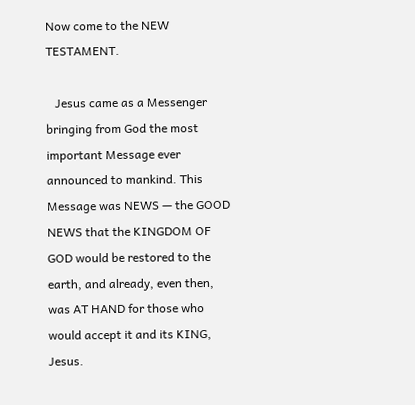Now come to the NEW TESTAMENT.

   Jesus came as a Messenger bringing from God the most important Message ever announced to mankind. This Message was NEWS — the GOOD NEWS that the KINGDOM OF GOD would be restored to the earth, and already, even then, was AT HAND for those who would accept it and its KING, Jesus.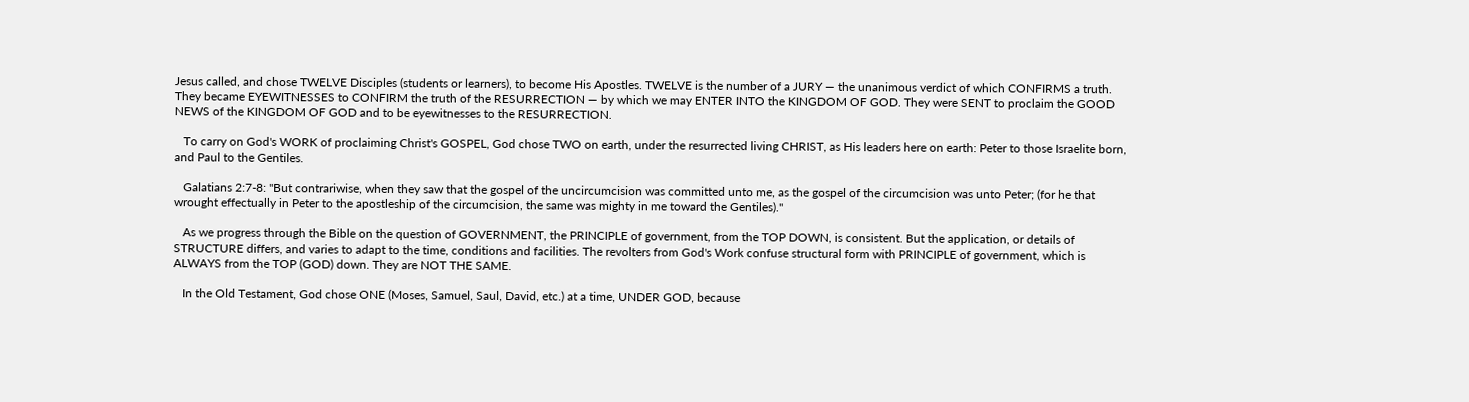Jesus called, and chose TWELVE Disciples (students or learners), to become His Apostles. TWELVE is the number of a JURY — the unanimous verdict of which CONFIRMS a truth. They became EYEWITNESSES to CONFIRM the truth of the RESURRECTION — by which we may ENTER INTO the KINGDOM OF GOD. They were SENT to proclaim the GOOD NEWS of the KINGDOM OF GOD and to be eyewitnesses to the RESURRECTION.

   To carry on God's WORK of proclaiming Christ's GOSPEL, God chose TWO on earth, under the resurrected living CHRIST, as His leaders here on earth: Peter to those Israelite born, and Paul to the Gentiles.

   Galatians 2:7-8: "But contrariwise, when they saw that the gospel of the uncircumcision was committed unto me, as the gospel of the circumcision was unto Peter; (for he that wrought effectually in Peter to the apostleship of the circumcision, the same was mighty in me toward the Gentiles)."

   As we progress through the Bible on the question of GOVERNMENT, the PRINCIPLE of government, from the TOP DOWN, is consistent. But the application, or details of STRUCTURE differs, and varies to adapt to the time, conditions and facilities. The revolters from God's Work confuse structural form with PRINCIPLE of government, which is ALWAYS from the TOP (GOD) down. They are NOT THE SAME.

   In the Old Testament, God chose ONE (Moses, Samuel, Saul, David, etc.) at a time, UNDER GOD, because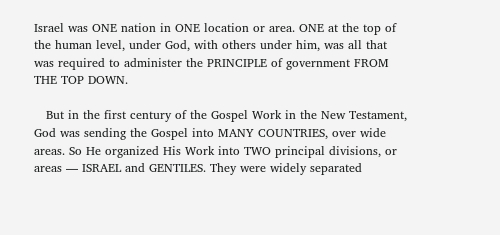Israel was ONE nation in ONE location or area. ONE at the top of the human level, under God, with others under him, was all that was required to administer the PRINCIPLE of government FROM THE TOP DOWN.

   But in the first century of the Gospel Work in the New Testament, God was sending the Gospel into MANY COUNTRIES, over wide areas. So He organized His Work into TWO principal divisions, or areas — ISRAEL and GENTILES. They were widely separated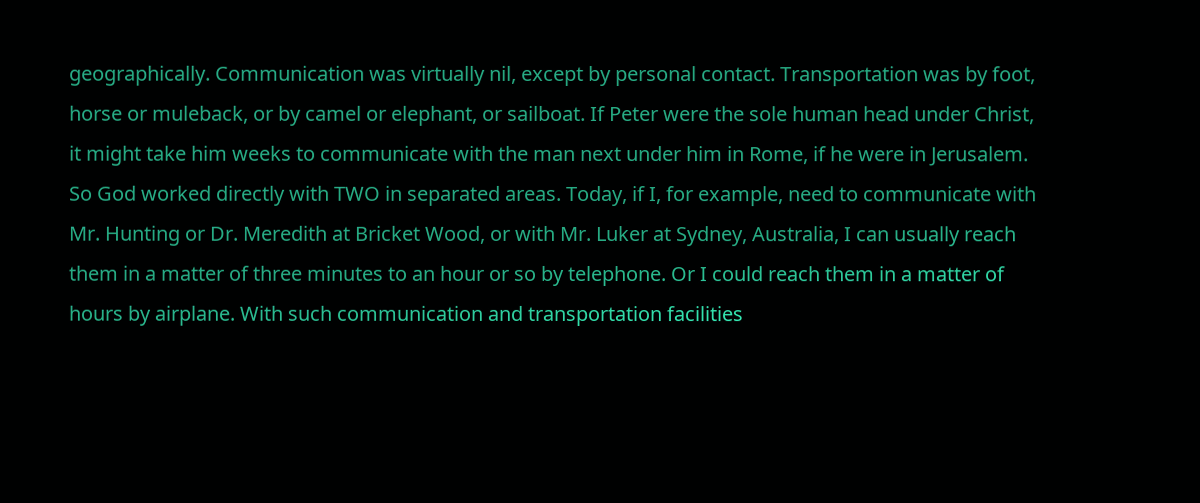geographically. Communication was virtually nil, except by personal contact. Transportation was by foot, horse or muleback, or by camel or elephant, or sailboat. If Peter were the sole human head under Christ, it might take him weeks to communicate with the man next under him in Rome, if he were in Jerusalem. So God worked directly with TWO in separated areas. Today, if I, for example, need to communicate with Mr. Hunting or Dr. Meredith at Bricket Wood, or with Mr. Luker at Sydney, Australia, I can usually reach them in a matter of three minutes to an hour or so by telephone. Or I could reach them in a matter of hours by airplane. With such communication and transportation facilities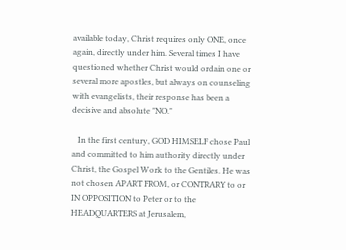available today, Christ requires only ONE, once again, directly under him. Several times I have questioned whether Christ would ordain one or several more apostles, but always on counseling with evangelists, their response has been a decisive and absolute "NO."

   In the first century, GOD HIMSELF chose Paul and committed to him authority directly under Christ, the Gospel Work to the Gentiles. He was not chosen APART FROM, or CONTRARY to or IN OPPOSITION to Peter or to the HEADQUARTERS at Jerusalem,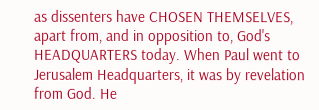as dissenters have CHOSEN THEMSELVES, apart from, and in opposition to, God's HEADQUARTERS today. When Paul went to Jerusalem Headquarters, it was by revelation from God. He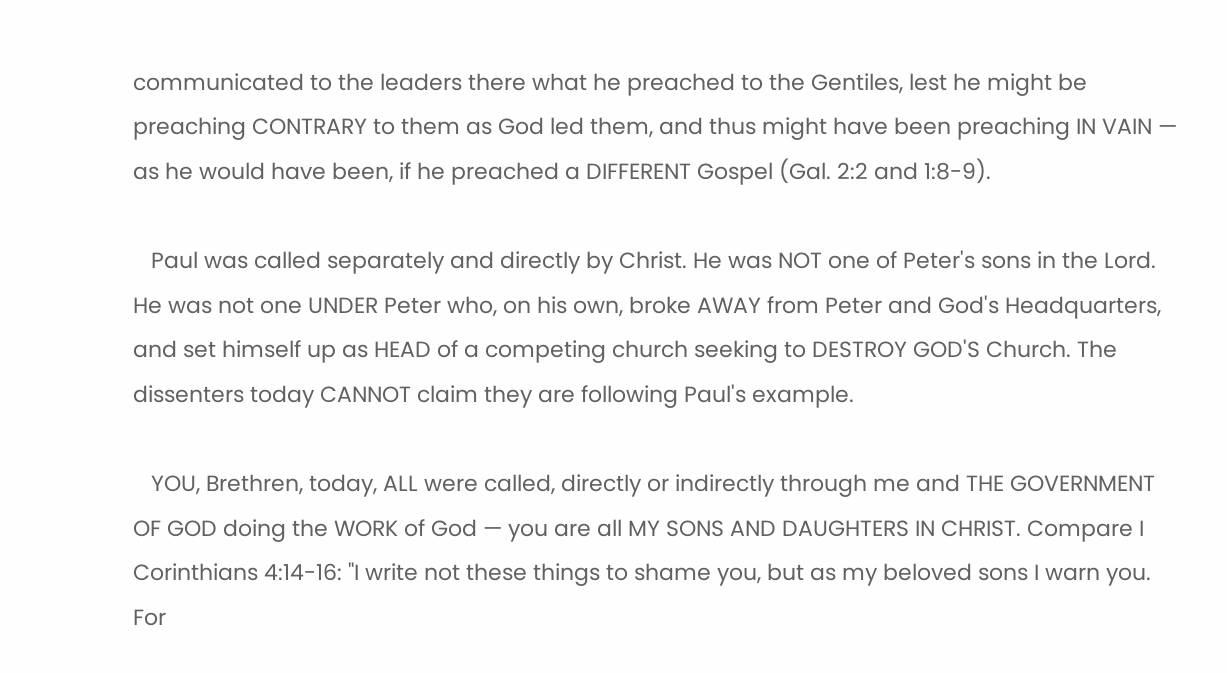communicated to the leaders there what he preached to the Gentiles, lest he might be preaching CONTRARY to them as God led them, and thus might have been preaching IN VAIN — as he would have been, if he preached a DIFFERENT Gospel (Gal. 2:2 and 1:8-9).

   Paul was called separately and directly by Christ. He was NOT one of Peter's sons in the Lord. He was not one UNDER Peter who, on his own, broke AWAY from Peter and God's Headquarters, and set himself up as HEAD of a competing church seeking to DESTROY GOD'S Church. The dissenters today CANNOT claim they are following Paul's example.

   YOU, Brethren, today, ALL were called, directly or indirectly through me and THE GOVERNMENT OF GOD doing the WORK of God — you are all MY SONS AND DAUGHTERS IN CHRIST. Compare I Corinthians 4:14-16: "I write not these things to shame you, but as my beloved sons I warn you. For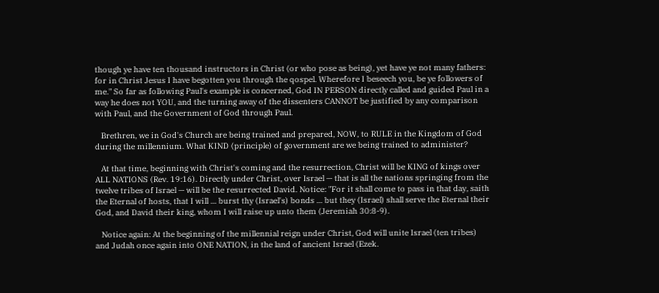though ye have ten thousand instructors in Christ (or who pose as being), yet have ye not many fathers: for in Christ Jesus I have begotten you through the qospel. Wherefore I beseech you, be ye followers of me." So far as following Paul's example is concerned, God IN PERSON directly called and guided Paul in a way he does not YOU, and the turning away of the dissenters CANNOT be justified by any comparison with Paul, and the Government of God through Paul.

   Brethren, we in God's Church are being trained and prepared, NOW, to RULE in the Kingdom of God during the millennium. What KIND (principle) of government are we being trained to administer?

   At that time, beginning with Christ's coming and the resurrection, Christ will be KING of kings over ALL NATIONS (Rev. 19:16). Directly under Christ, over Israel — that is all the nations springing from the twelve tribes of Israel — will be the resurrected David. Notice: "For it shall come to pass in that day, saith the Eternal of hosts, that I will ... burst thy (Israel's) bonds ... but they (Israel) shall serve the Eternal their God, and David their king, whom I will raise up unto them (Jeremiah 30:8-9).

   Notice again: At the beginning of the millennial reign under Christ, God will unite Israel (ten tribes) and Judah once again into ONE NATION, in the land of ancient Israel (Ezek.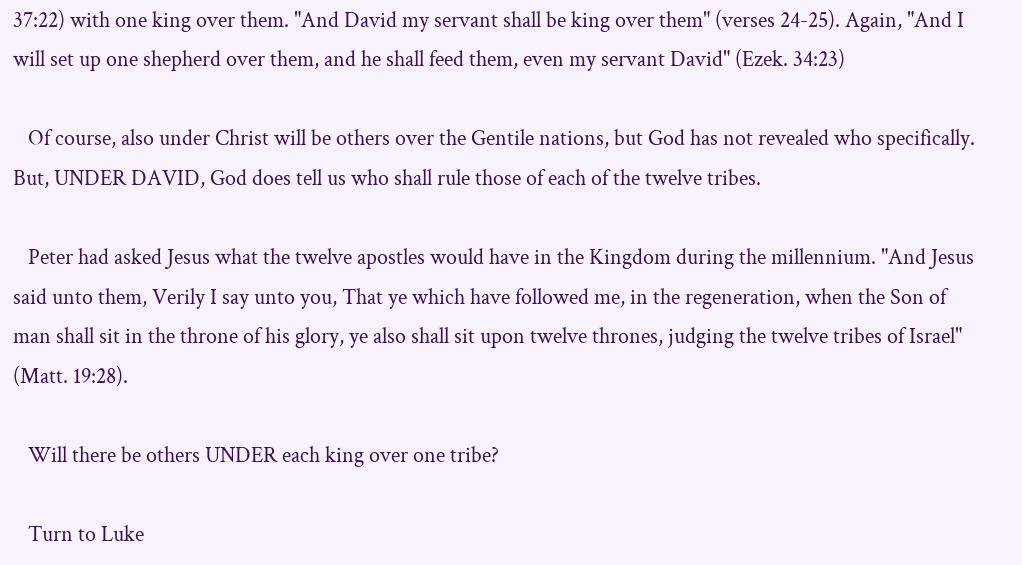37:22) with one king over them. "And David my servant shall be king over them" (verses 24-25). Again, "And I will set up one shepherd over them, and he shall feed them, even my servant David" (Ezek. 34:23)

   Of course, also under Christ will be others over the Gentile nations, but God has not revealed who specifically. But, UNDER DAVID, God does tell us who shall rule those of each of the twelve tribes.

   Peter had asked Jesus what the twelve apostles would have in the Kingdom during the millennium. "And Jesus said unto them, Verily I say unto you, That ye which have followed me, in the regeneration, when the Son of man shall sit in the throne of his glory, ye also shall sit upon twelve thrones, judging the twelve tribes of Israel" (Matt. 19:28).

   Will there be others UNDER each king over one tribe?

   Turn to Luke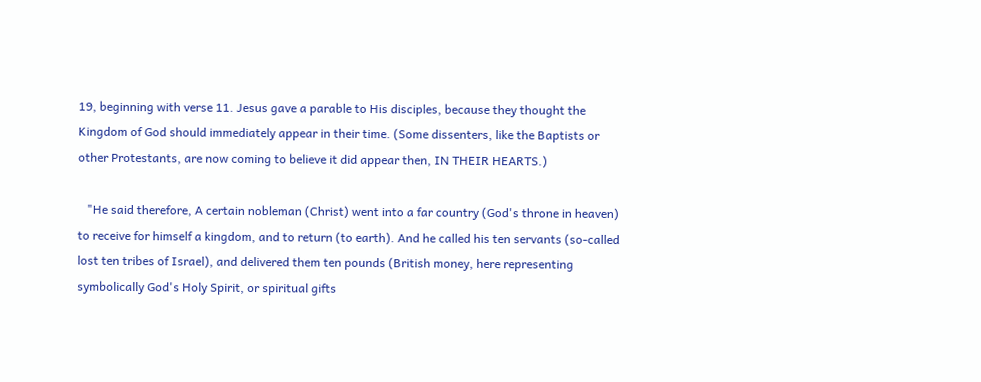19, beginning with verse 11. Jesus gave a parable to His disciples, because they thought the Kingdom of God should immediately appear in their time. (Some dissenters, like the Baptists or other Protestants, are now coming to believe it did appear then, IN THEIR HEARTS.)

   "He said therefore, A certain nobleman (Christ) went into a far country (God's throne in heaven) to receive for himself a kingdom, and to return (to earth). And he called his ten servants (so-called lost ten tribes of Israel), and delivered them ten pounds (British money, here representing symbolically God's Holy Spirit, or spiritual gifts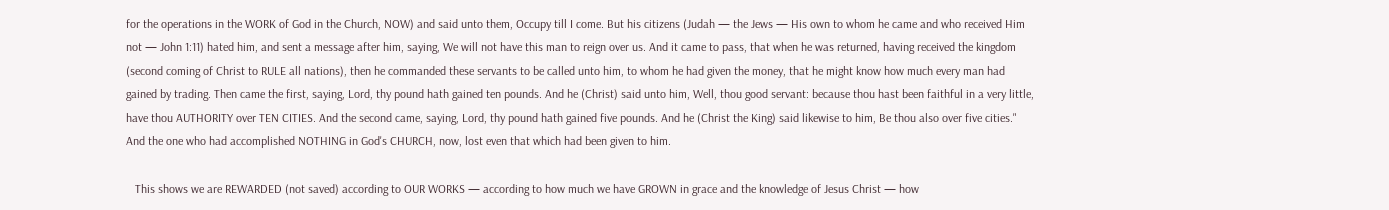for the operations in the WORK of God in the Church, NOW) and said unto them, Occupy till I come. But his citizens (Judah — the Jews — His own to whom he came and who received Him not — John 1:11) hated him, and sent a message after him, saying, We will not have this man to reign over us. And it came to pass, that when he was returned, having received the kingdom (second coming of Christ to RULE all nations), then he commanded these servants to be called unto him, to whom he had given the money, that he might know how much every man had gained by trading. Then came the first, saying, Lord, thy pound hath gained ten pounds. And he (Christ) said unto him, Well, thou good servant: because thou hast been faithful in a very little, have thou AUTHORITY over TEN CITIES. And the second came, saying, Lord, thy pound hath gained five pounds. And he (Christ the King) said likewise to him, Be thou also over five cities." And the one who had accomplished NOTHING in God's CHURCH, now, lost even that which had been given to him.

   This shows we are REWARDED (not saved) according to OUR WORKS — according to how much we have GROWN in grace and the knowledge of Jesus Christ — how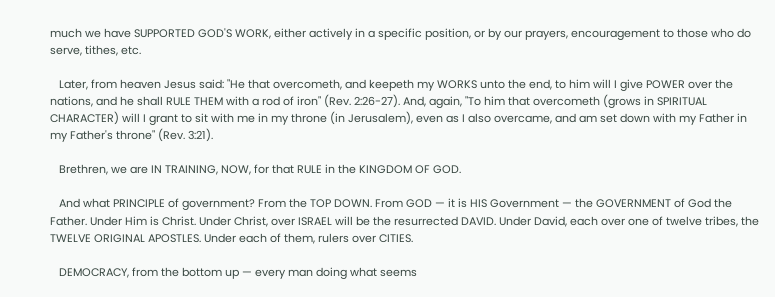much we have SUPPORTED GOD'S WORK, either actively in a specific position, or by our prayers, encouragement to those who do serve, tithes, etc.

   Later, from heaven Jesus said: "He that overcometh, and keepeth my WORKS unto the end, to him will I give POWER over the nations, and he shall RULE THEM with a rod of iron" (Rev. 2:26-27). And, again, "To him that overcometh (grows in SPIRITUAL CHARACTER) will I grant to sit with me in my throne (in Jerusalem), even as I also overcame, and am set down with my Father in my Father's throne" (Rev. 3:21).

   Brethren, we are IN TRAINING, NOW, for that RULE in the KINGDOM OF GOD.

   And what PRINCIPLE of government? From the TOP DOWN. From GOD — it is HIS Government — the GOVERNMENT of God the Father. Under Him is Christ. Under Christ, over ISRAEL will be the resurrected DAVID. Under David, each over one of twelve tribes, the TWELVE ORIGINAL APOSTLES. Under each of them, rulers over CITIES.

   DEMOCRACY, from the bottom up — every man doing what seems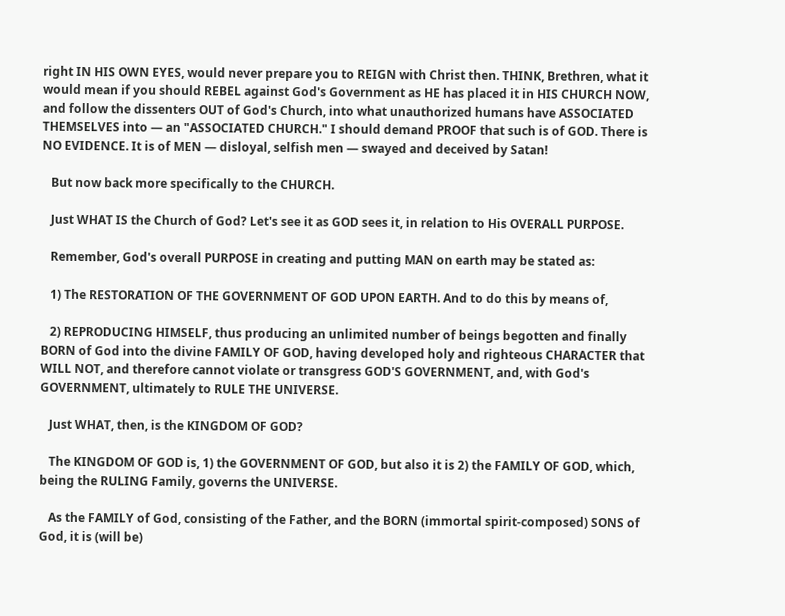right IN HIS OWN EYES, would never prepare you to REIGN with Christ then. THINK, Brethren, what it would mean if you should REBEL against God's Government as HE has placed it in HIS CHURCH NOW, and follow the dissenters OUT of God's Church, into what unauthorized humans have ASSOCIATED THEMSELVES into — an "ASSOCIATED CHURCH." I should demand PROOF that such is of GOD. There is NO EVIDENCE. It is of MEN — disloyal, selfish men — swayed and deceived by Satan!

   But now back more specifically to the CHURCH.

   Just WHAT IS the Church of God? Let's see it as GOD sees it, in relation to His OVERALL PURPOSE.

   Remember, God's overall PURPOSE in creating and putting MAN on earth may be stated as:

   1) The RESTORATION OF THE GOVERNMENT OF GOD UPON EARTH. And to do this by means of,

   2) REPRODUCING HIMSELF, thus producing an unlimited number of beings begotten and finally BORN of God into the divine FAMILY OF GOD, having developed holy and righteous CHARACTER that WILL NOT, and therefore cannot violate or transgress GOD'S GOVERNMENT, and, with God's GOVERNMENT, ultimately to RULE THE UNIVERSE.

   Just WHAT, then, is the KINGDOM OF GOD?

   The KINGDOM OF GOD is, 1) the GOVERNMENT OF GOD, but also it is 2) the FAMILY OF GOD, which, being the RULING Family, governs the UNIVERSE.

   As the FAMILY of God, consisting of the Father, and the BORN (immortal spirit-composed) SONS of God, it is (will be)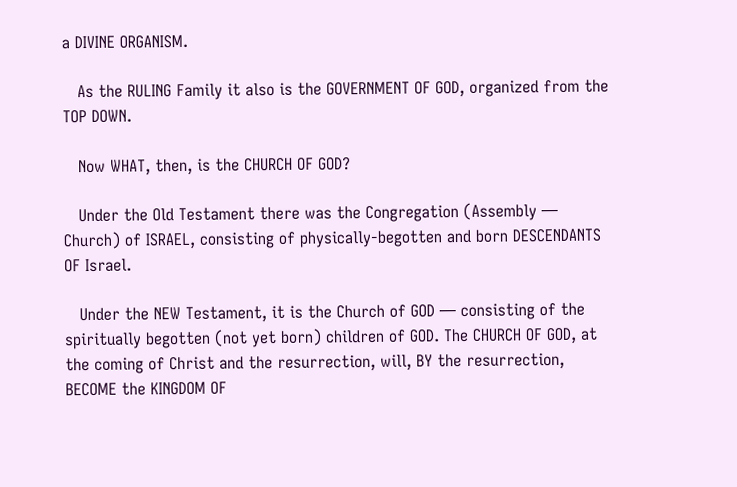a DIVINE ORGANISM.

   As the RULING Family it also is the GOVERNMENT OF GOD, organized from the TOP DOWN.

   Now WHAT, then, is the CHURCH OF GOD?

   Under the Old Testament there was the Congregation (Assembly — Church) of ISRAEL, consisting of physically-begotten and born DESCENDANTS OF Israel.

   Under the NEW Testament, it is the Church of GOD — consisting of the spiritually begotten (not yet born) children of GOD. The CHURCH OF GOD, at the coming of Christ and the resurrection, will, BY the resurrection, BECOME the KINGDOM OF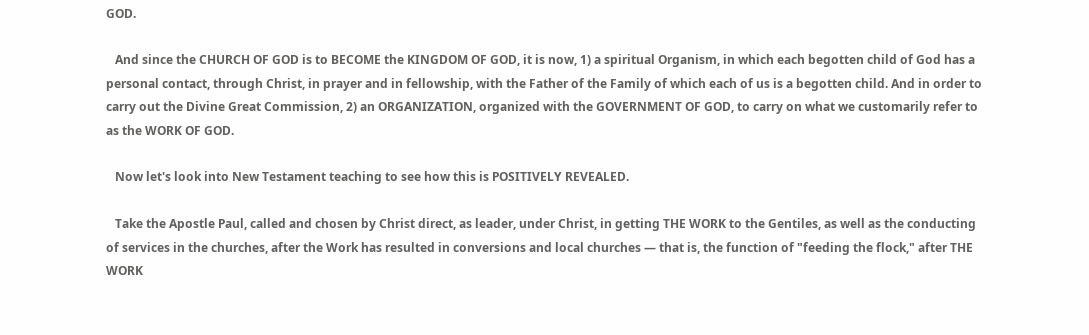GOD.

   And since the CHURCH OF GOD is to BECOME the KINGDOM OF GOD, it is now, 1) a spiritual Organism, in which each begotten child of God has a personal contact, through Christ, in prayer and in fellowship, with the Father of the Family of which each of us is a begotten child. And in order to carry out the Divine Great Commission, 2) an ORGANIZATION, organized with the GOVERNMENT OF GOD, to carry on what we customarily refer to as the WORK OF GOD.

   Now let's look into New Testament teaching to see how this is POSITIVELY REVEALED.

   Take the Apostle Paul, called and chosen by Christ direct, as leader, under Christ, in getting THE WORK to the Gentiles, as well as the conducting of services in the churches, after the Work has resulted in conversions and local churches — that is, the function of "feeding the flock," after THE WORK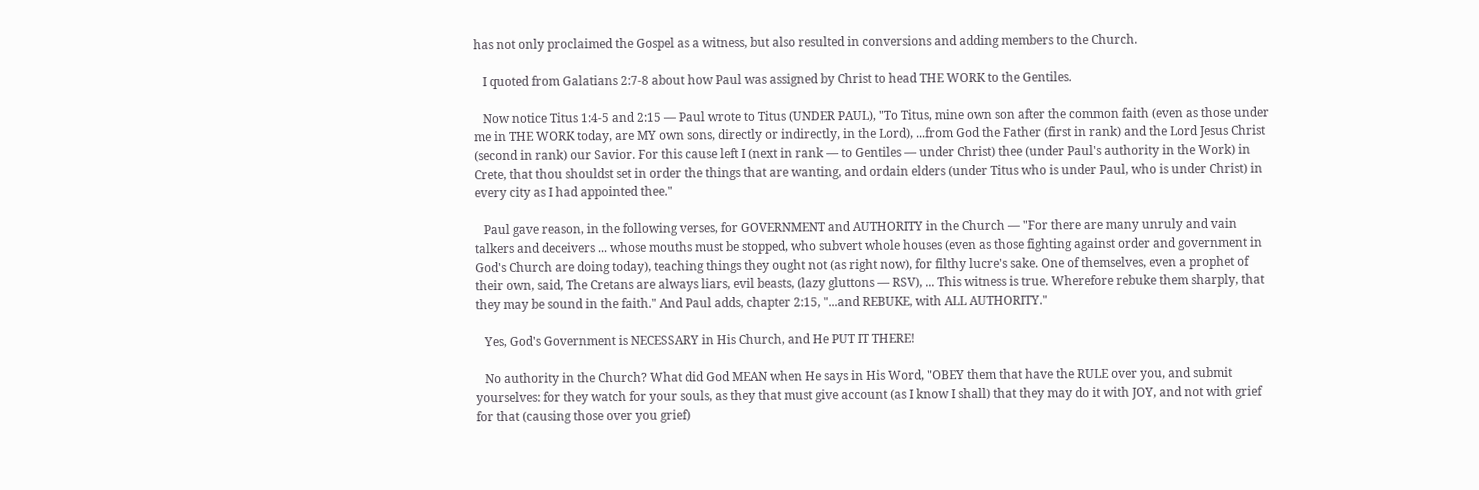has not only proclaimed the Gospel as a witness, but also resulted in conversions and adding members to the Church.

   I quoted from Galatians 2:7-8 about how Paul was assigned by Christ to head THE WORK to the Gentiles.

   Now notice Titus 1:4-5 and 2:15 — Paul wrote to Titus (UNDER PAUL), "To Titus, mine own son after the common faith (even as those under me in THE WORK today, are MY own sons, directly or indirectly, in the Lord), ...from God the Father (first in rank) and the Lord Jesus Christ (second in rank) our Savior. For this cause left I (next in rank — to Gentiles — under Christ) thee (under Paul's authority in the Work) in Crete, that thou shouldst set in order the things that are wanting, and ordain elders (under Titus who is under Paul, who is under Christ) in every city as I had appointed thee."

   Paul gave reason, in the following verses, for GOVERNMENT and AUTHORITY in the Church — "For there are many unruly and vain talkers and deceivers ... whose mouths must be stopped, who subvert whole houses (even as those fighting against order and government in God's Church are doing today), teaching things they ought not (as right now), for filthy lucre's sake. One of themselves, even a prophet of their own, said, The Cretans are always liars, evil beasts, (lazy gluttons — RSV), ... This witness is true. Wherefore rebuke them sharply, that they may be sound in the faith." And Paul adds, chapter 2:15, "...and REBUKE, with ALL AUTHORITY."

   Yes, God's Government is NECESSARY in His Church, and He PUT IT THERE!

   No authority in the Church? What did God MEAN when He says in His Word, "OBEY them that have the RULE over you, and submit yourselves: for they watch for your souls, as they that must give account (as I know I shall) that they may do it with JOY, and not with grief for that (causing those over you grief)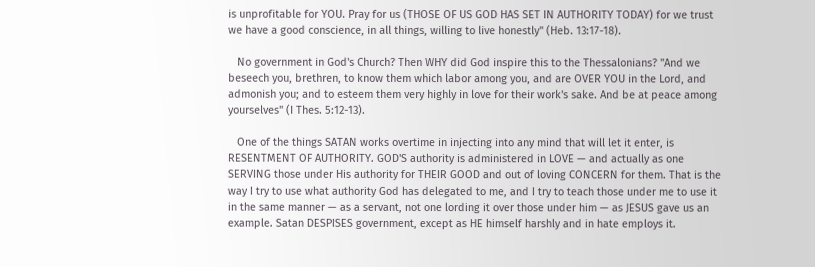is unprofitable for YOU. Pray for us (THOSE OF US GOD HAS SET IN AUTHORITY TODAY) for we trust we have a good conscience, in all things, willing to live honestly" (Heb. 13:17-18).

   No government in God's Church? Then WHY did God inspire this to the Thessalonians? "And we beseech you, brethren, to know them which labor among you, and are OVER YOU in the Lord, and admonish you; and to esteem them very highly in love for their work's sake. And be at peace among yourselves" (I Thes. 5:12-13).

   One of the things SATAN works overtime in injecting into any mind that will let it enter, is RESENTMENT OF AUTHORITY. GOD'S authority is administered in LOVE — and actually as one SERVING those under His authority for THEIR GOOD and out of loving CONCERN for them. That is the way I try to use what authority God has delegated to me, and I try to teach those under me to use it in the same manner — as a servant, not one lording it over those under him — as JESUS gave us an example. Satan DESPISES government, except as HE himself harshly and in hate employs it.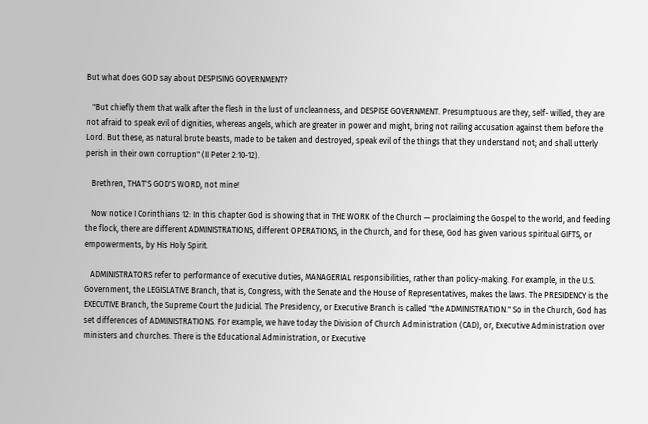But what does GOD say about DESPISING GOVERNMENT?

   "But chiefly them that walk after the flesh in the lust of uncleanness, and DESPISE GOVERNMENT. Presumptuous are they, self- willed, they are not afraid to speak evil of dignities, whereas angels, which are greater in power and might, bring not railing accusation against them before the Lord. But these, as natural brute beasts, made to be taken and destroyed, speak evil of the things that they understand not; and shall utterly perish in their own corruption" (II Peter 2:10-12).

   Brethren, THAT'S GOD'S WORD, not mine!

   Now notice I Corinthians 12: In this chapter God is showing that in THE WORK of the Church — proclaiming the Gospel to the world, and feeding the flock, there are different ADMINISTRATIONS, different OPERATIONS, in the Church, and for these, God has given various spiritual GIFTS, or empowerments, by His Holy Spirit.

   ADMINISTRATORS refer to performance of executive duties, MANAGERIAL responsibilities, rather than policy-making. For example, in the U.S. Government, the LEGISLATIVE Branch, that is, Congress, with the Senate and the House of Representatives, makes the laws. The PRESIDENCY is the EXECUTIVE Branch, the Supreme Court the Judicial. The Presidency, or Executive Branch is called "the ADMINISTRATION." So in the Church, God has set differences of ADMINISTRATIONS. For example, we have today the Division of Church Administration (CAD), or, Executive Administration over ministers and churches. There is the Educational Administration, or Executive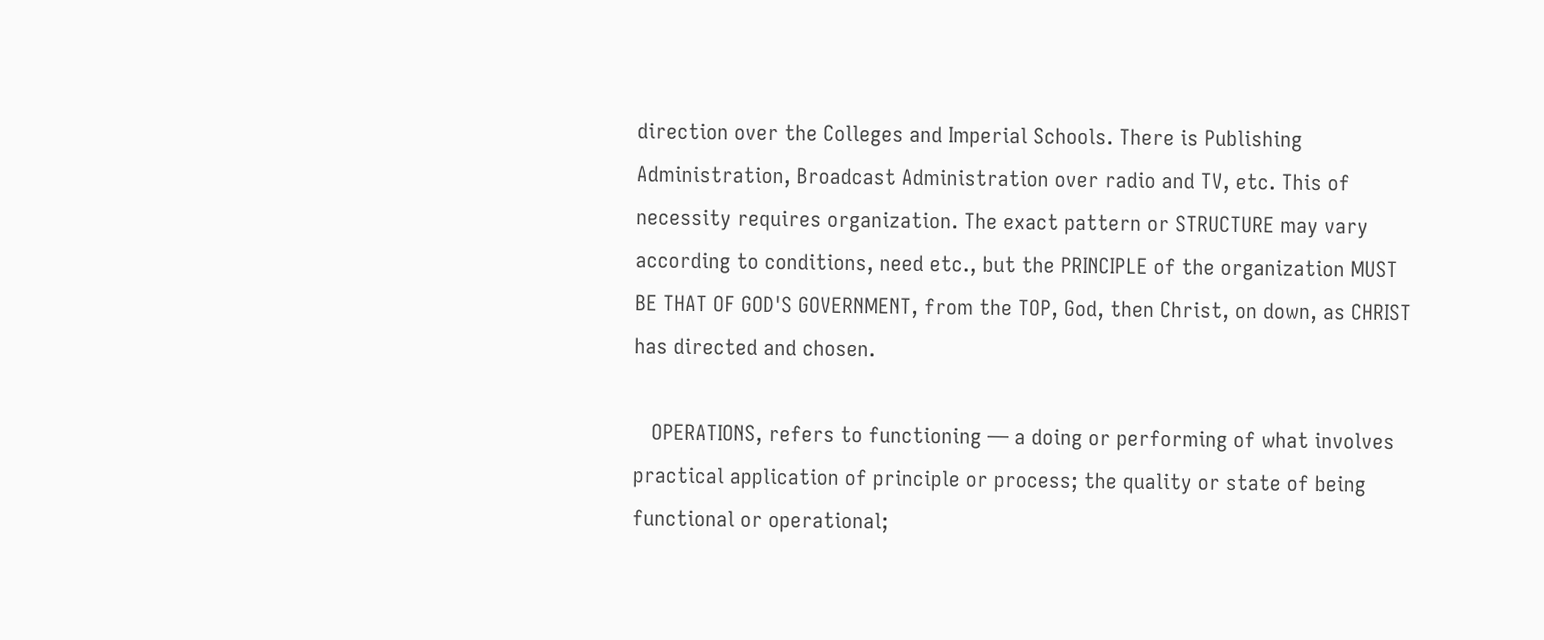direction over the Colleges and Imperial Schools. There is Publishing Administration, Broadcast Administration over radio and TV, etc. This of necessity requires organization. The exact pattern or STRUCTURE may vary according to conditions, need etc., but the PRINCIPLE of the organization MUST BE THAT OF GOD'S GOVERNMENT, from the TOP, God, then Christ, on down, as CHRIST has directed and chosen.

   OPERATIONS, refers to functioning — a doing or performing of what involves practical application of principle or process; the quality or state of being functional or operational;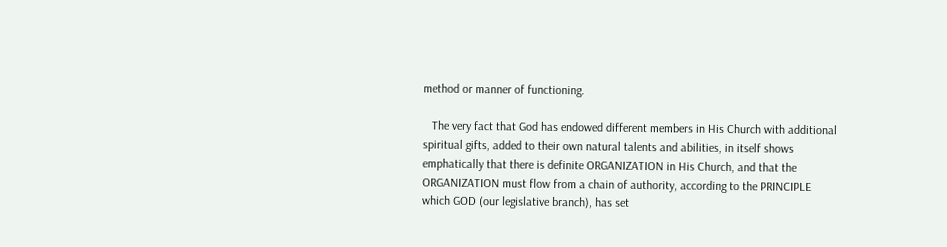method or manner of functioning.

   The very fact that God has endowed different members in His Church with additional spiritual gifts, added to their own natural talents and abilities, in itself shows emphatically that there is definite ORGANIZATION in His Church, and that the ORGANIZATION must flow from a chain of authority, according to the PRINCIPLE which GOD (our legislative branch), has set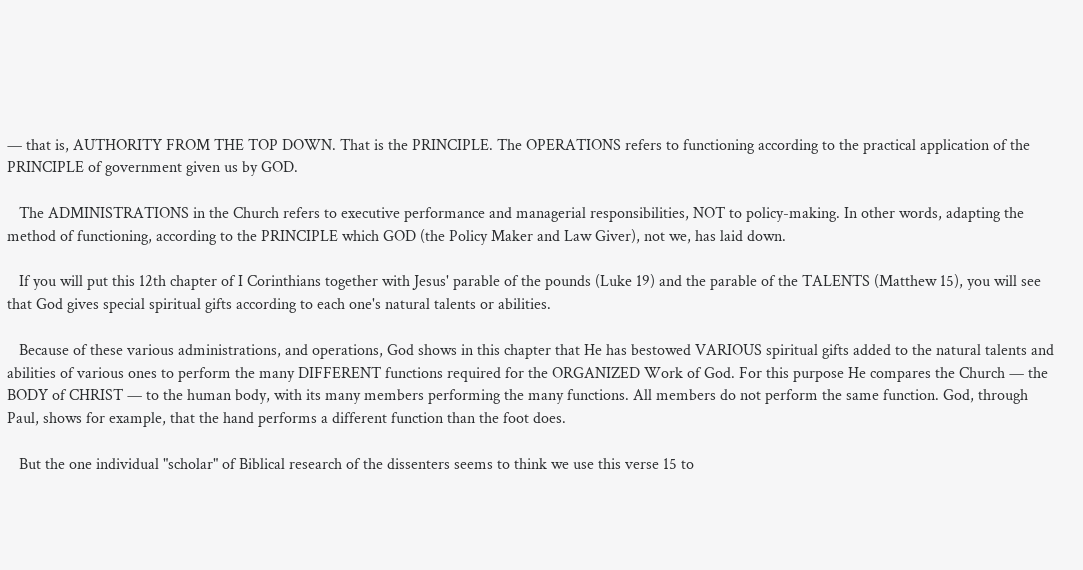— that is, AUTHORITY FROM THE TOP DOWN. That is the PRINCIPLE. The OPERATIONS refers to functioning according to the practical application of the PRINCIPLE of government given us by GOD.

   The ADMINISTRATIONS in the Church refers to executive performance and managerial responsibilities, NOT to policy-making. In other words, adapting the method of functioning, according to the PRINCIPLE which GOD (the Policy Maker and Law Giver), not we, has laid down.

   If you will put this 12th chapter of I Corinthians together with Jesus' parable of the pounds (Luke 19) and the parable of the TALENTS (Matthew 15), you will see that God gives special spiritual gifts according to each one's natural talents or abilities.

   Because of these various administrations, and operations, God shows in this chapter that He has bestowed VARIOUS spiritual gifts added to the natural talents and abilities of various ones to perform the many DIFFERENT functions required for the ORGANIZED Work of God. For this purpose He compares the Church — the BODY of CHRIST — to the human body, with its many members performing the many functions. All members do not perform the same function. God, through Paul, shows for example, that the hand performs a different function than the foot does.

   But the one individual "scholar" of Biblical research of the dissenters seems to think we use this verse 15 to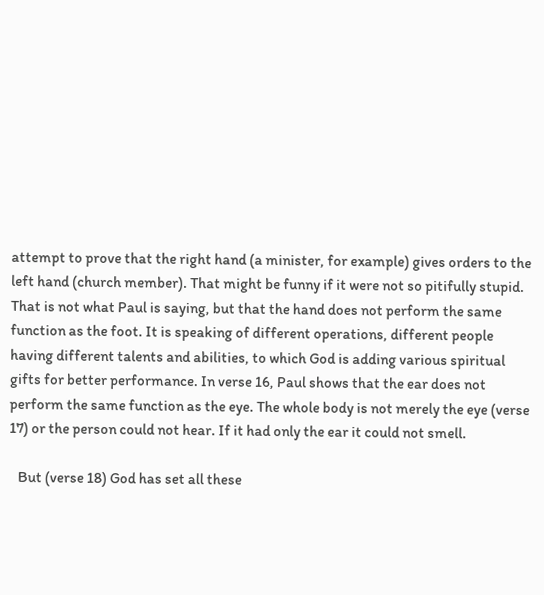attempt to prove that the right hand (a minister, for example) gives orders to the left hand (church member). That might be funny if it were not so pitifully stupid. That is not what Paul is saying, but that the hand does not perform the same function as the foot. It is speaking of different operations, different people having different talents and abilities, to which God is adding various spiritual gifts for better performance. In verse 16, Paul shows that the ear does not perform the same function as the eye. The whole body is not merely the eye (verse 17) or the person could not hear. If it had only the ear it could not smell.

   But (verse 18) God has set all these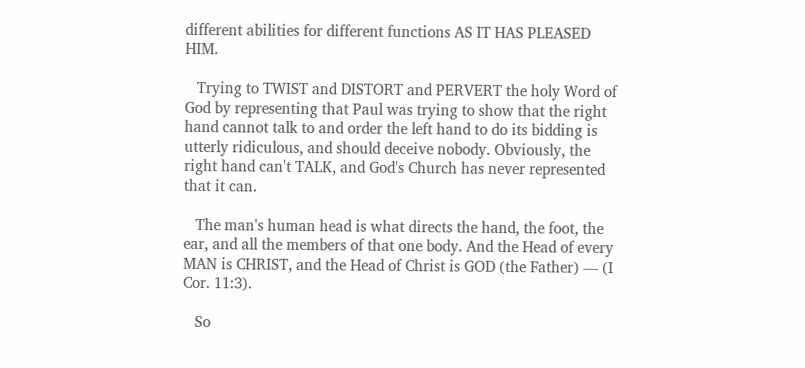different abilities for different functions AS IT HAS PLEASED HIM.

   Trying to TWIST and DISTORT and PERVERT the holy Word of God by representing that Paul was trying to show that the right hand cannot talk to and order the left hand to do its bidding is utterly ridiculous, and should deceive nobody. Obviously, the right hand can't TALK, and God's Church has never represented that it can.

   The man's human head is what directs the hand, the foot, the ear, and all the members of that one body. And the Head of every MAN is CHRIST, and the Head of Christ is GOD (the Father) — (I Cor. 11:3).

   So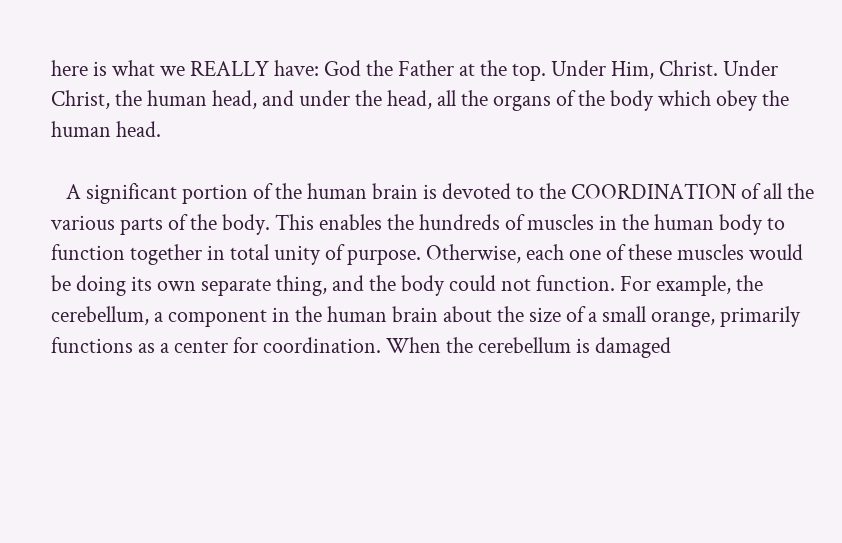here is what we REALLY have: God the Father at the top. Under Him, Christ. Under Christ, the human head, and under the head, all the organs of the body which obey the human head.

   A significant portion of the human brain is devoted to the COORDINATION of all the various parts of the body. This enables the hundreds of muscles in the human body to function together in total unity of purpose. Otherwise, each one of these muscles would be doing its own separate thing, and the body could not function. For example, the cerebellum, a component in the human brain about the size of a small orange, primarily functions as a center for coordination. When the cerebellum is damaged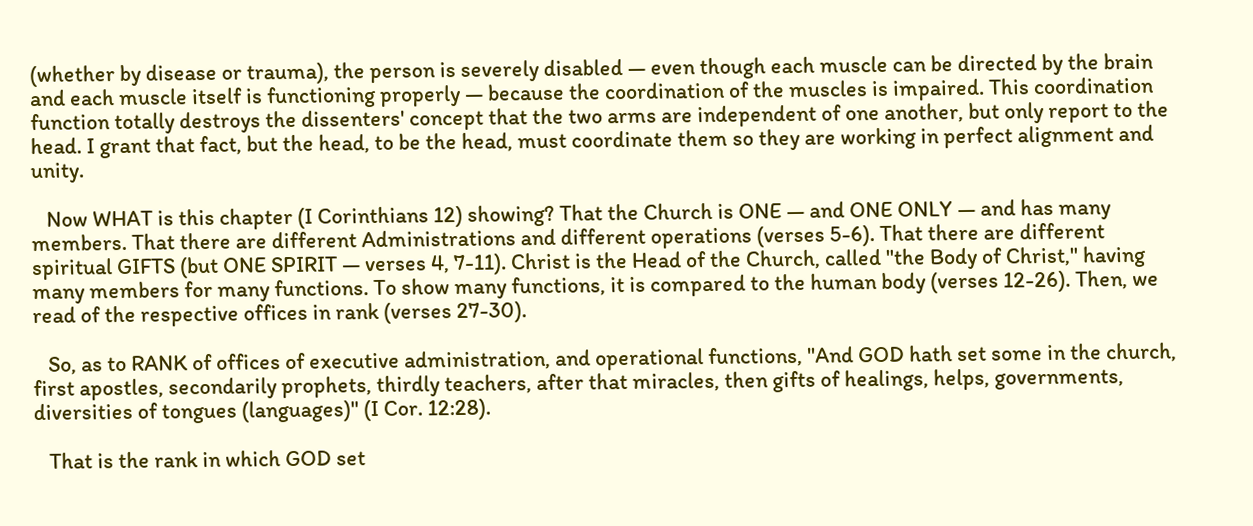(whether by disease or trauma), the person is severely disabled — even though each muscle can be directed by the brain and each muscle itself is functioning properly — because the coordination of the muscles is impaired. This coordination function totally destroys the dissenters' concept that the two arms are independent of one another, but only report to the head. I grant that fact, but the head, to be the head, must coordinate them so they are working in perfect alignment and unity.

   Now WHAT is this chapter (I Corinthians 12) showing? That the Church is ONE — and ONE ONLY — and has many members. That there are different Administrations and different operations (verses 5-6). That there are different spiritual GIFTS (but ONE SPIRIT — verses 4, 7-11). Christ is the Head of the Church, called "the Body of Christ," having many members for many functions. To show many functions, it is compared to the human body (verses 12-26). Then, we read of the respective offices in rank (verses 27-30).

   So, as to RANK of offices of executive administration, and operational functions, "And GOD hath set some in the church, first apostles, secondarily prophets, thirdly teachers, after that miracles, then gifts of healings, helps, governments, diversities of tongues (languages)" (I Cor. 12:28).

   That is the rank in which GOD set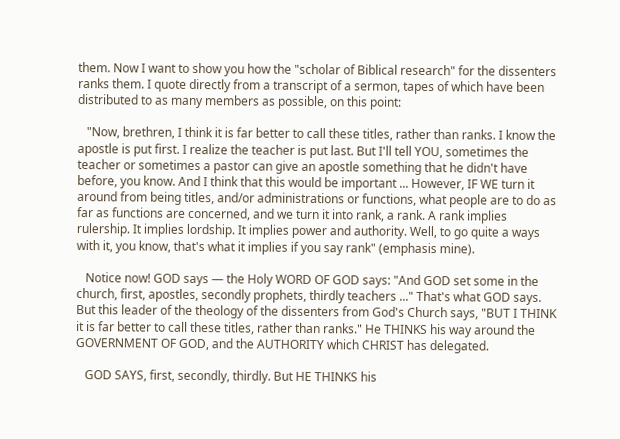them. Now I want to show you how the "scholar of Biblical research" for the dissenters ranks them. I quote directly from a transcript of a sermon, tapes of which have been distributed to as many members as possible, on this point:

   "Now, brethren, I think it is far better to call these titles, rather than ranks. I know the apostle is put first. I realize the teacher is put last. But I'll tell YOU, sometimes the teacher or sometimes a pastor can give an apostle something that he didn't have before, you know. And I think that this would be important ... However, IF WE turn it around from being titles, and/or administrations or functions, what people are to do as far as functions are concerned, and we turn it into rank, a rank. A rank implies rulership. It implies lordship. It implies power and authority. Well, to go quite a ways with it, you know, that's what it implies if you say rank" (emphasis mine).

   Notice now! GOD says — the Holy WORD OF GOD says: "And GOD set some in the church, first, apostles, secondly prophets, thirdly teachers ..." That's what GOD says. But this leader of the theology of the dissenters from God's Church says, "BUT I THINK it is far better to call these titles, rather than ranks." He THINKS his way around the GOVERNMENT OF GOD, and the AUTHORITY which CHRIST has delegated.

   GOD SAYS, first, secondly, thirdly. But HE THINKS his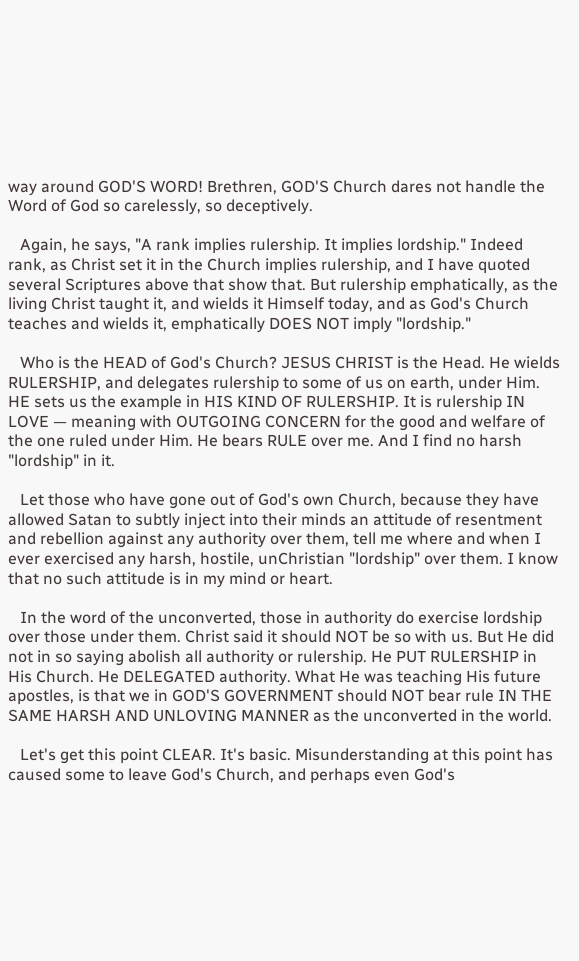way around GOD'S WORD! Brethren, GOD'S Church dares not handle the Word of God so carelessly, so deceptively.

   Again, he says, "A rank implies rulership. It implies lordship." Indeed rank, as Christ set it in the Church implies rulership, and I have quoted several Scriptures above that show that. But rulership emphatically, as the living Christ taught it, and wields it Himself today, and as God's Church teaches and wields it, emphatically DOES NOT imply "lordship."

   Who is the HEAD of God's Church? JESUS CHRIST is the Head. He wields RULERSHIP, and delegates rulership to some of us on earth, under Him. HE sets us the example in HIS KIND OF RULERSHIP. It is rulership IN LOVE — meaning with OUTGOING CONCERN for the good and welfare of the one ruled under Him. He bears RULE over me. And I find no harsh "lordship" in it.

   Let those who have gone out of God's own Church, because they have allowed Satan to subtly inject into their minds an attitude of resentment and rebellion against any authority over them, tell me where and when I ever exercised any harsh, hostile, unChristian "lordship" over them. I know that no such attitude is in my mind or heart.

   In the word of the unconverted, those in authority do exercise lordship over those under them. Christ said it should NOT be so with us. But He did not in so saying abolish all authority or rulership. He PUT RULERSHIP in His Church. He DELEGATED authority. What He was teaching His future apostles, is that we in GOD'S GOVERNMENT should NOT bear rule IN THE SAME HARSH AND UNLOVING MANNER as the unconverted in the world.

   Let's get this point CLEAR. It's basic. Misunderstanding at this point has caused some to leave God's Church, and perhaps even God's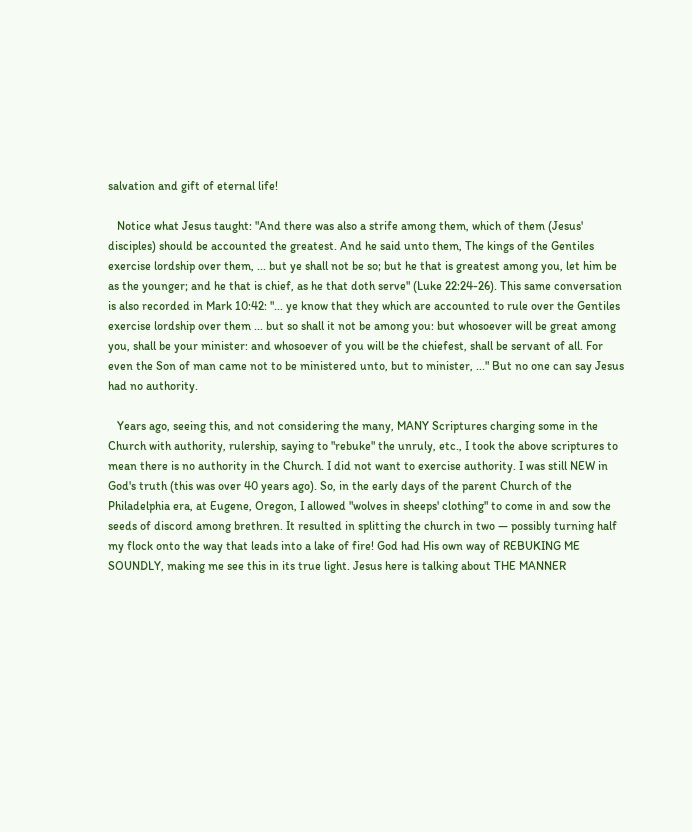salvation and gift of eternal life!

   Notice what Jesus taught: "And there was also a strife among them, which of them (Jesus' disciples) should be accounted the greatest. And he said unto them, The kings of the Gentiles exercise lordship over them, ... but ye shall not be so; but he that is greatest among you, let him be as the younger; and he that is chief, as he that doth serve" (Luke 22:24-26). This same conversation is also recorded in Mark 10:42: "... ye know that they which are accounted to rule over the Gentiles exercise lordship over them ... but so shall it not be among you: but whosoever will be great among you, shall be your minister: and whosoever of you will be the chiefest, shall be servant of all. For even the Son of man came not to be ministered unto, but to minister, ..." But no one can say Jesus had no authority.

   Years ago, seeing this, and not considering the many, MANY Scriptures charging some in the Church with authority, rulership, saying to "rebuke" the unruly, etc., I took the above scriptures to mean there is no authority in the Church. I did not want to exercise authority. I was still NEW in God's truth (this was over 40 years ago). So, in the early days of the parent Church of the Philadelphia era, at Eugene, Oregon, I allowed "wolves in sheeps' clothing" to come in and sow the seeds of discord among brethren. It resulted in splitting the church in two — possibly turning half my flock onto the way that leads into a lake of fire! God had His own way of REBUKING ME SOUNDLY, making me see this in its true light. Jesus here is talking about THE MANNER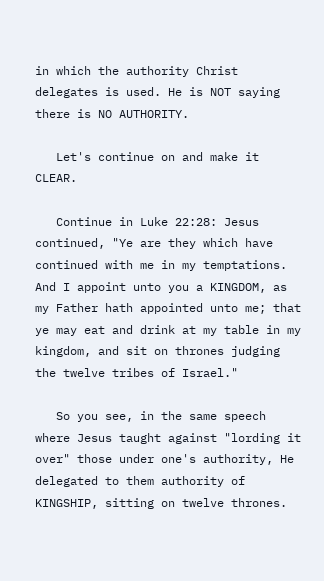in which the authority Christ delegates is used. He is NOT saying there is NO AUTHORITY.

   Let's continue on and make it CLEAR.

   Continue in Luke 22:28: Jesus continued, "Ye are they which have continued with me in my temptations. And I appoint unto you a KINGDOM, as my Father hath appointed unto me; that ye may eat and drink at my table in my kingdom, and sit on thrones judging the twelve tribes of Israel."

   So you see, in the same speech where Jesus taught against "lording it over" those under one's authority, He delegated to them authority of KINGSHIP, sitting on twelve thrones.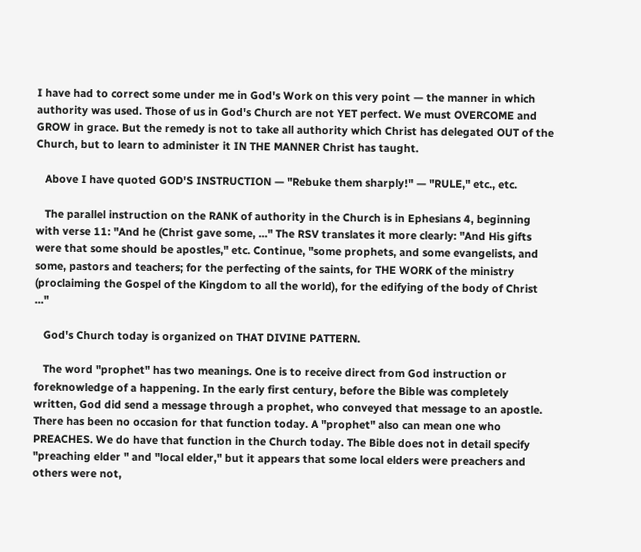I have had to correct some under me in God's Work on this very point — the manner in which authority was used. Those of us in God's Church are not YET perfect. We must OVERCOME and GROW in grace. But the remedy is not to take all authority which Christ has delegated OUT of the Church, but to learn to administer it IN THE MANNER Christ has taught.

   Above I have quoted GOD'S INSTRUCTION — "Rebuke them sharply!" — "RULE," etc., etc.

   The parallel instruction on the RANK of authority in the Church is in Ephesians 4, beginning with verse 11: "And he (Christ gave some, ..." The RSV translates it more clearly: "And His gifts were that some should be apostles," etc. Continue, "some prophets, and some evangelists, and some, pastors and teachers; for the perfecting of the saints, for THE WORK of the ministry (proclaiming the Gospel of the Kingdom to all the world), for the edifying of the body of Christ ..."

   God's Church today is organized on THAT DIVINE PATTERN.

   The word "prophet" has two meanings. One is to receive direct from God instruction or foreknowledge of a happening. In the early first century, before the Bible was completely written, God did send a message through a prophet, who conveyed that message to an apostle. There has been no occasion for that function today. A "prophet" also can mean one who PREACHES. We do have that function in the Church today. The Bible does not in detail specify "preaching elder " and "local elder," but it appears that some local elders were preachers and others were not,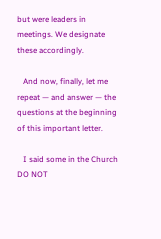but were leaders in meetings. We designate these accordingly.

   And now, finally, let me repeat — and answer — the questions at the beginning of this important letter.

   I said some in the Church DO NOT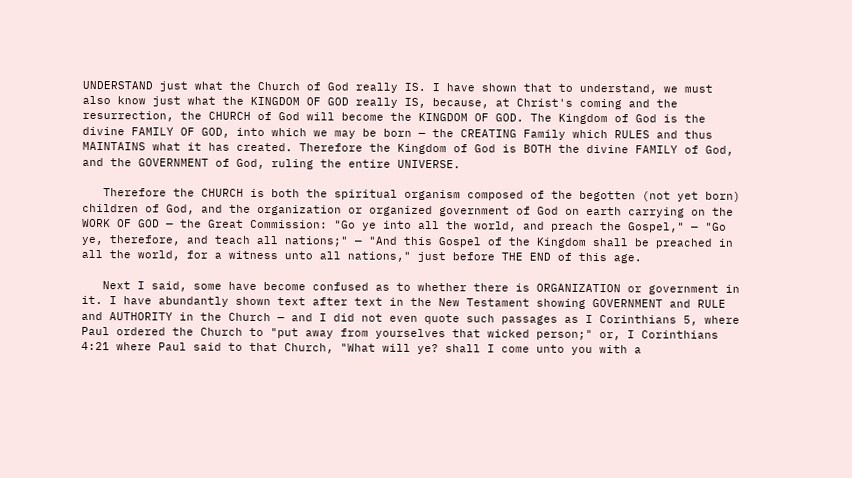UNDERSTAND just what the Church of God really IS. I have shown that to understand, we must also know just what the KINGDOM OF GOD really IS, because, at Christ's coming and the resurrection, the CHURCH of God will become the KINGDOM OF GOD. The Kingdom of God is the divine FAMILY OF GOD, into which we may be born — the CREATING Family which RULES and thus MAINTAINS what it has created. Therefore the Kingdom of God is BOTH the divine FAMILY of God, and the GOVERNMENT of God, ruling the entire UNIVERSE.

   Therefore the CHURCH is both the spiritual organism composed of the begotten (not yet born) children of God, and the organization or organized government of God on earth carrying on the WORK OF GOD — the Great Commission: "Go ye into all the world, and preach the Gospel," — "Go ye, therefore, and teach all nations;" — "And this Gospel of the Kingdom shall be preached in all the world, for a witness unto all nations," just before THE END of this age.

   Next I said, some have become confused as to whether there is ORGANIZATION or government in it. I have abundantly shown text after text in the New Testament showing GOVERNMENT and RULE and AUTHORITY in the Church — and I did not even quote such passages as I Corinthians 5, where Paul ordered the Church to "put away from yourselves that wicked person;" or, I Corinthians 4:21 where Paul said to that Church, "What will ye? shall I come unto you with a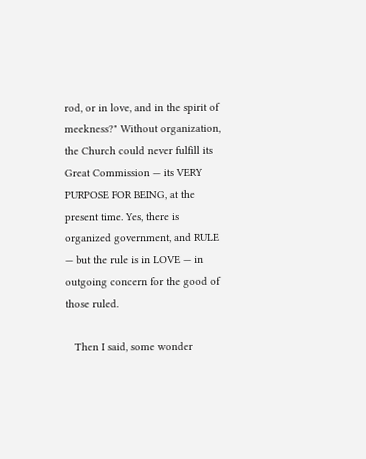rod, or in love, and in the spirit of meekness?" Without organization, the Church could never fulfill its Great Commission — its VERY PURPOSE FOR BEING, at the present time. Yes, there is organized government, and RULE — but the rule is in LOVE — in outgoing concern for the good of those ruled.

   Then I said, some wonder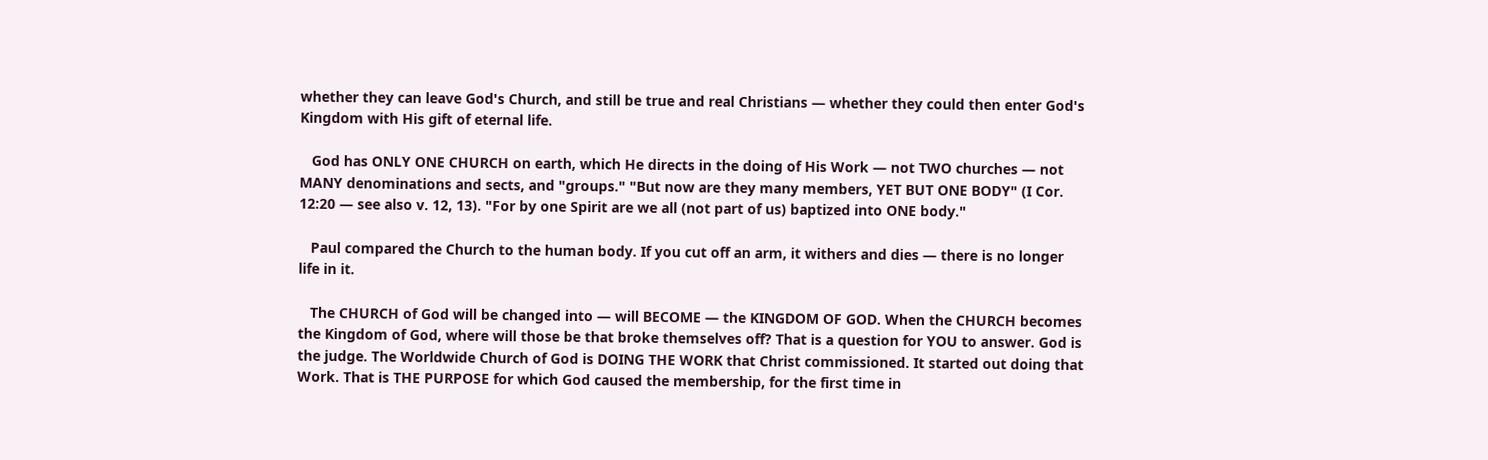whether they can leave God's Church, and still be true and real Christians — whether they could then enter God's Kingdom with His gift of eternal life.

   God has ONLY ONE CHURCH on earth, which He directs in the doing of His Work — not TWO churches — not MANY denominations and sects, and "groups." "But now are they many members, YET BUT ONE BODY" (I Cor. 12:20 — see also v. 12, 13). "For by one Spirit are we all (not part of us) baptized into ONE body."

   Paul compared the Church to the human body. If you cut off an arm, it withers and dies — there is no longer life in it.

   The CHURCH of God will be changed into — will BECOME — the KINGDOM OF GOD. When the CHURCH becomes the Kingdom of God, where will those be that broke themselves off? That is a question for YOU to answer. God is the judge. The Worldwide Church of God is DOING THE WORK that Christ commissioned. It started out doing that Work. That is THE PURPOSE for which God caused the membership, for the first time in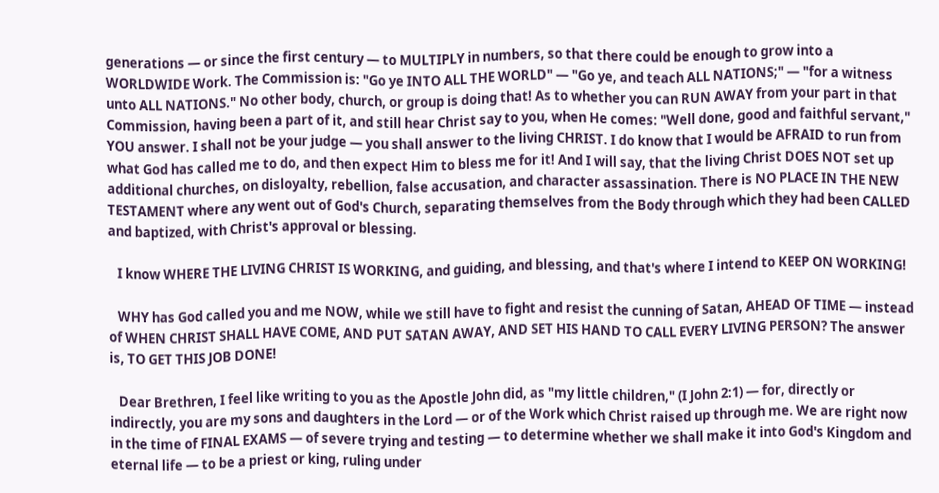generations — or since the first century — to MULTIPLY in numbers, so that there could be enough to grow into a WORLDWIDE Work. The Commission is: "Go ye INTO ALL THE WORLD" — "Go ye, and teach ALL NATIONS;" — "for a witness unto ALL NATIONS." No other body, church, or group is doing that! As to whether you can RUN AWAY from your part in that Commission, having been a part of it, and still hear Christ say to you, when He comes: "Well done, good and faithful servant," YOU answer. I shall not be your judge — you shall answer to the living CHRIST. I do know that I would be AFRAID to run from what God has called me to do, and then expect Him to bless me for it! And I will say, that the living Christ DOES NOT set up additional churches, on disloyalty, rebellion, false accusation, and character assassination. There is NO PLACE IN THE NEW TESTAMENT where any went out of God's Church, separating themselves from the Body through which they had been CALLED and baptized, with Christ's approval or blessing.

   I know WHERE THE LIVING CHRIST IS WORKING, and guiding, and blessing, and that's where I intend to KEEP ON WORKING!

   WHY has God called you and me NOW, while we still have to fight and resist the cunning of Satan, AHEAD OF TIME — instead of WHEN CHRIST SHALL HAVE COME, AND PUT SATAN AWAY, AND SET HIS HAND TO CALL EVERY LIVING PERSON? The answer is, TO GET THIS JOB DONE!

   Dear Brethren, I feel like writing to you as the Apostle John did, as "my little children," (I John 2:1) — for, directly or indirectly, you are my sons and daughters in the Lord — or of the Work which Christ raised up through me. We are right now in the time of FINAL EXAMS — of severe trying and testing — to determine whether we shall make it into God's Kingdom and eternal life — to be a priest or king, ruling under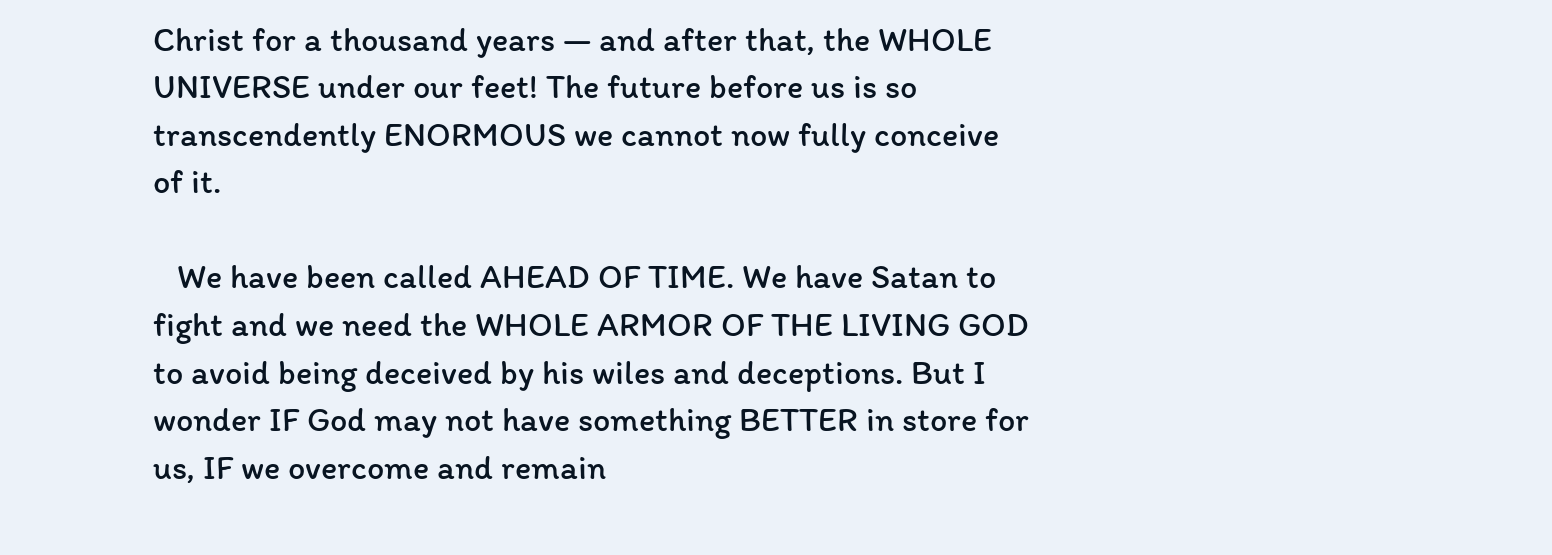Christ for a thousand years — and after that, the WHOLE UNIVERSE under our feet! The future before us is so transcendently ENORMOUS we cannot now fully conceive of it.

   We have been called AHEAD OF TIME. We have Satan to fight and we need the WHOLE ARMOR OF THE LIVING GOD to avoid being deceived by his wiles and deceptions. But I wonder IF God may not have something BETTER in store for us, IF we overcome and remain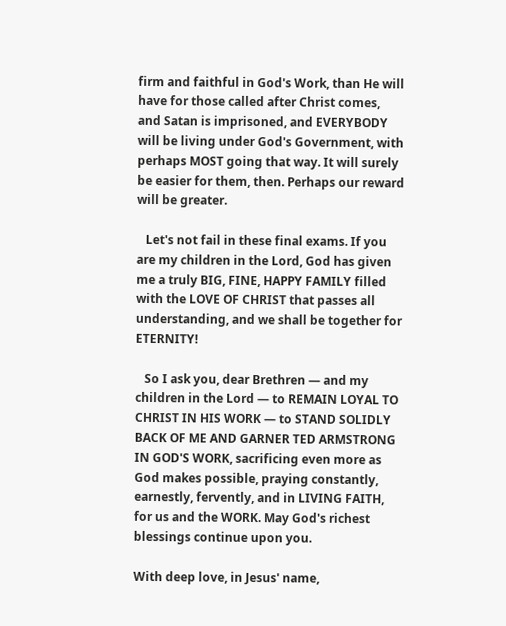firm and faithful in God's Work, than He will have for those called after Christ comes, and Satan is imprisoned, and EVERYBODY will be living under God's Government, with perhaps MOST going that way. It will surely be easier for them, then. Perhaps our reward will be greater.

   Let's not fail in these final exams. If you are my children in the Lord, God has given me a truly BIG, FINE, HAPPY FAMILY filled with the LOVE OF CHRIST that passes all understanding, and we shall be together for ETERNITY!

   So I ask you, dear Brethren — and my children in the Lord — to REMAIN LOYAL TO CHRIST IN HIS WORK — to STAND SOLIDLY BACK OF ME AND GARNER TED ARMSTRONG IN GOD'S WORK, sacrificing even more as God makes possible, praying constantly, earnestly, fervently, and in LIVING FAITH, for us and the WORK. May God's richest blessings continue upon you.

With deep love, in Jesus' name,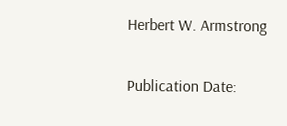Herbert W. Armstrong

Publication Date: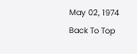May 02, 1974
Back To Top